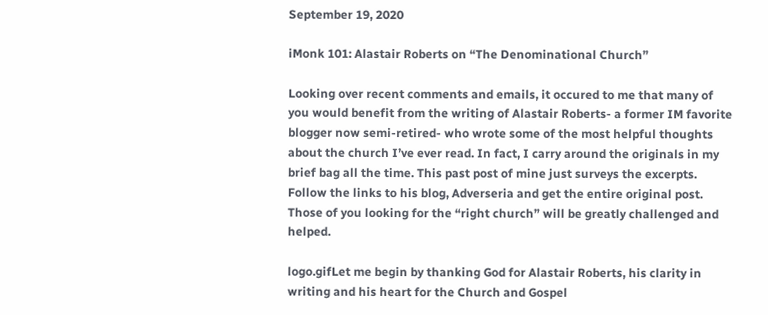September 19, 2020

iMonk 101: Alastair Roberts on “The Denominational Church”

Looking over recent comments and emails, it occured to me that many of you would benefit from the writing of Alastair Roberts- a former IM favorite blogger now semi-retired- who wrote some of the most helpful thoughts about the church I’ve ever read. In fact, I carry around the originals in my brief bag all the time. This past post of mine just surveys the excerpts. Follow the links to his blog, Adverseria and get the entire original post. Those of you looking for the “right church” will be greatly challenged and helped.

logo.gifLet me begin by thanking God for Alastair Roberts, his clarity in writing and his heart for the Church and Gospel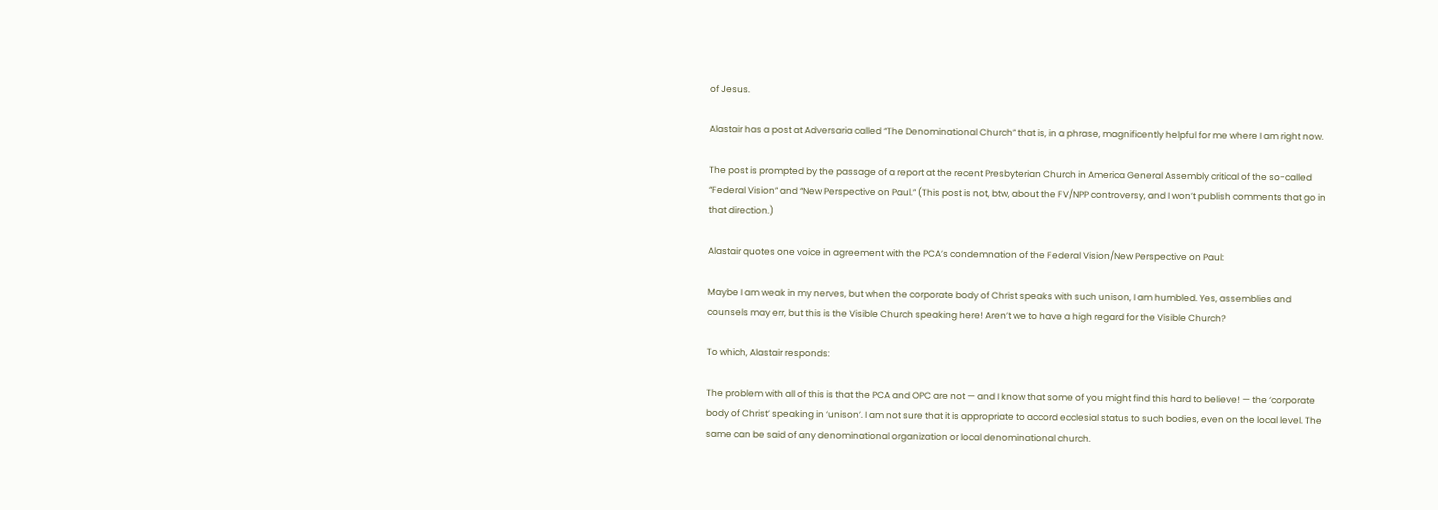of Jesus.

Alastair has a post at Adversaria called “The Denominational Church” that is, in a phrase, magnificently helpful for me where I am right now.

The post is prompted by the passage of a report at the recent Presbyterian Church in America General Assembly critical of the so-called “Federal Vision” and “New Perspective on Paul.” (This post is not, btw, about the FV/NPP controversy, and I won’t publish comments that go in that direction.)

Alastair quotes one voice in agreement with the PCA’s condemnation of the Federal Vision/New Perspective on Paul:

Maybe I am weak in my nerves, but when the corporate body of Christ speaks with such unison, I am humbled. Yes, assemblies and counsels may err, but this is the Visible Church speaking here! Aren’t we to have a high regard for the Visible Church?

To which, Alastair responds:

The problem with all of this is that the PCA and OPC are not — and I know that some of you might find this hard to believe! — the ‘corporate body of Christ’ speaking in ‘unison’. I am not sure that it is appropriate to accord ecclesial status to such bodies, even on the local level. The same can be said of any denominational organization or local denominational church.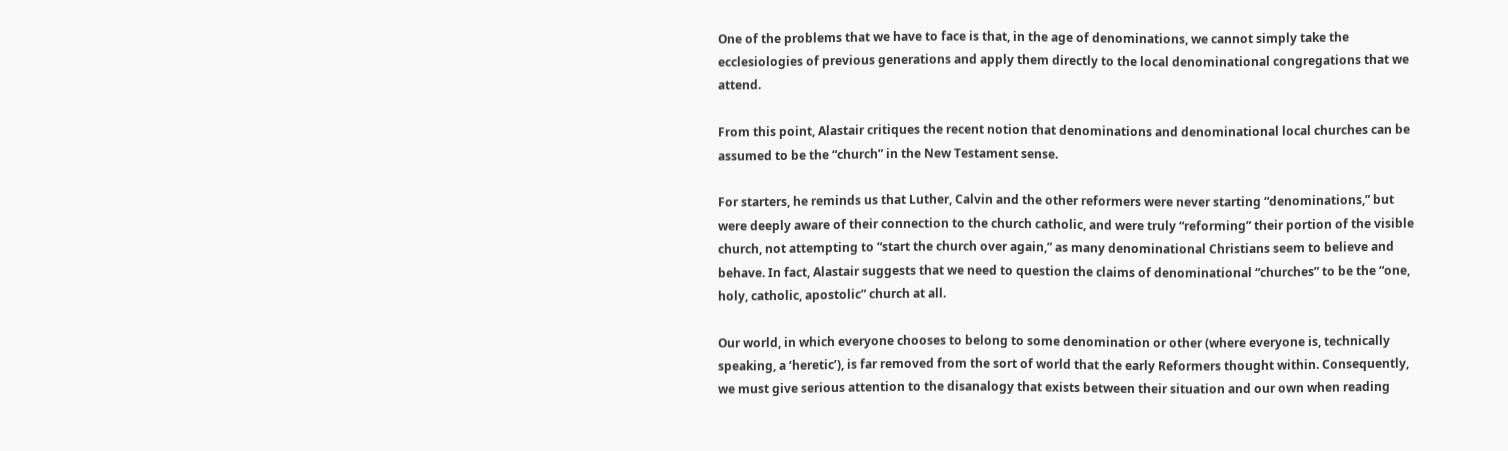One of the problems that we have to face is that, in the age of denominations, we cannot simply take the ecclesiologies of previous generations and apply them directly to the local denominational congregations that we attend.

From this point, Alastair critiques the recent notion that denominations and denominational local churches can be assumed to be the “church” in the New Testament sense.

For starters, he reminds us that Luther, Calvin and the other reformers were never starting “denominations,” but were deeply aware of their connection to the church catholic, and were truly “reforming” their portion of the visible church, not attempting to “start the church over again,” as many denominational Christians seem to believe and behave. In fact, Alastair suggests that we need to question the claims of denominational “churches” to be the “one, holy, catholic, apostolic” church at all.

Our world, in which everyone chooses to belong to some denomination or other (where everyone is, technically speaking, a ‘heretic’), is far removed from the sort of world that the early Reformers thought within. Consequently, we must give serious attention to the disanalogy that exists between their situation and our own when reading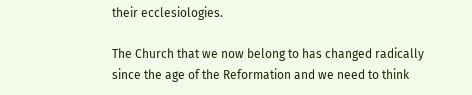their ecclesiologies.

The Church that we now belong to has changed radically since the age of the Reformation and we need to think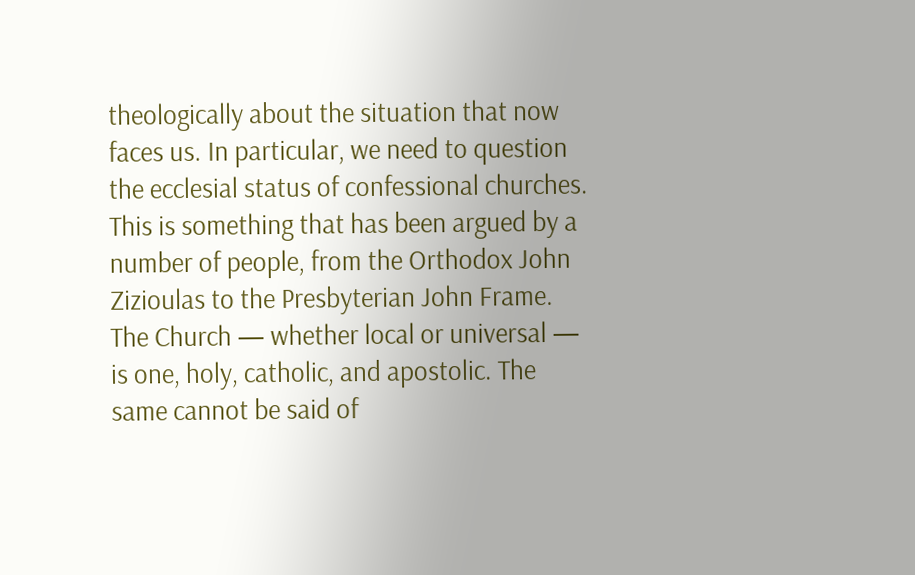theologically about the situation that now faces us. In particular, we need to question the ecclesial status of confessional churches. This is something that has been argued by a number of people, from the Orthodox John Zizioulas to the Presbyterian John Frame. The Church — whether local or universal — is one, holy, catholic, and apostolic. The same cannot be said of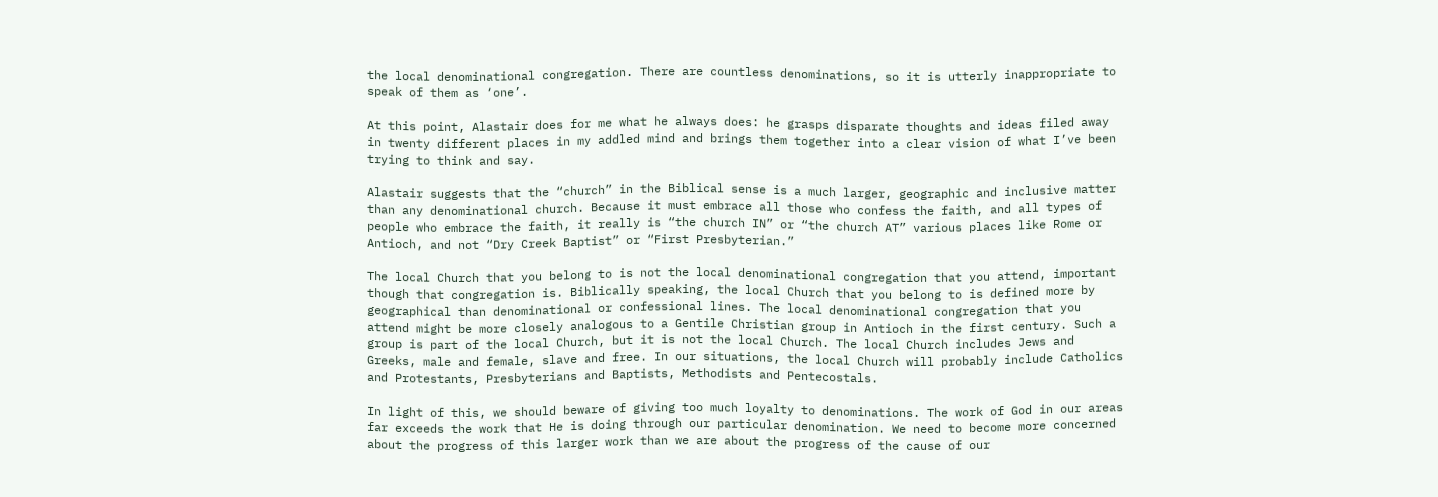the local denominational congregation. There are countless denominations, so it is utterly inappropriate to speak of them as ‘one’.

At this point, Alastair does for me what he always does: he grasps disparate thoughts and ideas filed away in twenty different places in my addled mind and brings them together into a clear vision of what I’ve been trying to think and say.

Alastair suggests that the “church” in the Biblical sense is a much larger, geographic and inclusive matter than any denominational church. Because it must embrace all those who confess the faith, and all types of people who embrace the faith, it really is “the church IN” or “the church AT” various places like Rome or Antioch, and not “Dry Creek Baptist” or “First Presbyterian.”

The local Church that you belong to is not the local denominational congregation that you attend, important though that congregation is. Biblically speaking, the local Church that you belong to is defined more by geographical than denominational or confessional lines. The local denominational congregation that you attend might be more closely analogous to a Gentile Christian group in Antioch in the first century. Such a group is part of the local Church, but it is not the local Church. The local Church includes Jews and Greeks, male and female, slave and free. In our situations, the local Church will probably include Catholics and Protestants, Presbyterians and Baptists, Methodists and Pentecostals.

In light of this, we should beware of giving too much loyalty to denominations. The work of God in our areas far exceeds the work that He is doing through our particular denomination. We need to become more concerned about the progress of this larger work than we are about the progress of the cause of our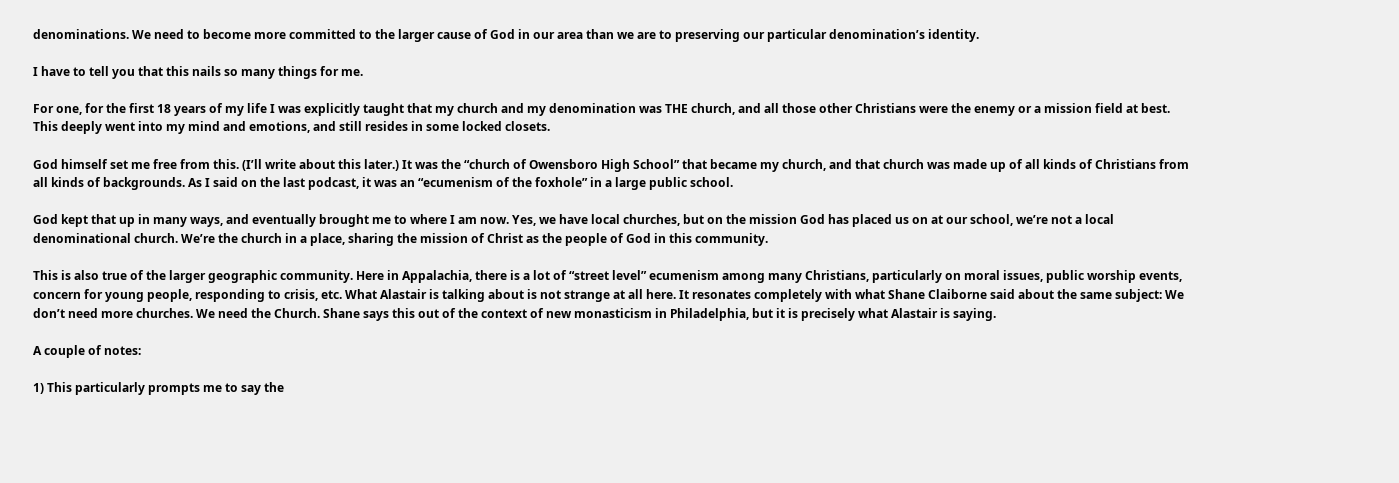denominations. We need to become more committed to the larger cause of God in our area than we are to preserving our particular denomination’s identity.

I have to tell you that this nails so many things for me.

For one, for the first 18 years of my life I was explicitly taught that my church and my denomination was THE church, and all those other Christians were the enemy or a mission field at best. This deeply went into my mind and emotions, and still resides in some locked closets.

God himself set me free from this. (I’ll write about this later.) It was the “church of Owensboro High School” that became my church, and that church was made up of all kinds of Christians from all kinds of backgrounds. As I said on the last podcast, it was an “ecumenism of the foxhole” in a large public school.

God kept that up in many ways, and eventually brought me to where I am now. Yes, we have local churches, but on the mission God has placed us on at our school, we’re not a local denominational church. We’re the church in a place, sharing the mission of Christ as the people of God in this community.

This is also true of the larger geographic community. Here in Appalachia, there is a lot of “street level” ecumenism among many Christians, particularly on moral issues, public worship events, concern for young people, responding to crisis, etc. What Alastair is talking about is not strange at all here. It resonates completely with what Shane Claiborne said about the same subject: We don’t need more churches. We need the Church. Shane says this out of the context of new monasticism in Philadelphia, but it is precisely what Alastair is saying.

A couple of notes:

1) This particularly prompts me to say the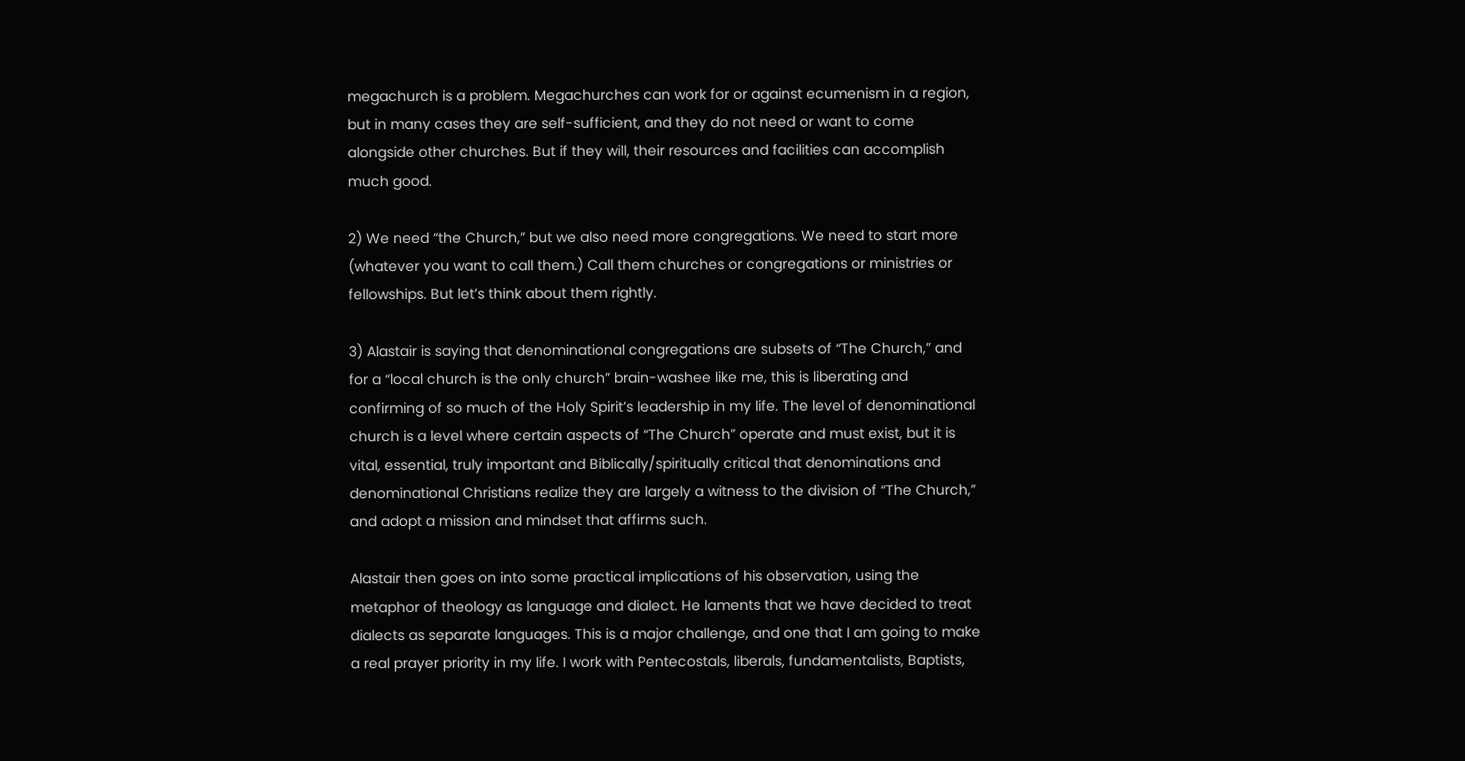megachurch is a problem. Megachurches can work for or against ecumenism in a region, but in many cases they are self-sufficient, and they do not need or want to come alongside other churches. But if they will, their resources and facilities can accomplish much good.

2) We need “the Church,” but we also need more congregations. We need to start more (whatever you want to call them.) Call them churches or congregations or ministries or fellowships. But let’s think about them rightly.

3) Alastair is saying that denominational congregations are subsets of “The Church,” and for a “local church is the only church” brain-washee like me, this is liberating and confirming of so much of the Holy Spirit’s leadership in my life. The level of denominational church is a level where certain aspects of “The Church” operate and must exist, but it is vital, essential, truly important and Biblically/spiritually critical that denominations and denominational Christians realize they are largely a witness to the division of “The Church,” and adopt a mission and mindset that affirms such.

Alastair then goes on into some practical implications of his observation, using the metaphor of theology as language and dialect. He laments that we have decided to treat dialects as separate languages. This is a major challenge, and one that I am going to make a real prayer priority in my life. I work with Pentecostals, liberals, fundamentalists, Baptists,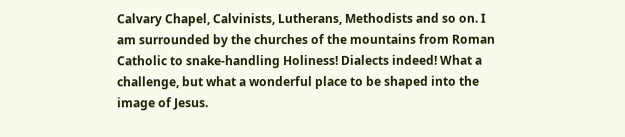Calvary Chapel, Calvinists, Lutherans, Methodists and so on. I am surrounded by the churches of the mountains from Roman Catholic to snake-handling Holiness! Dialects indeed! What a challenge, but what a wonderful place to be shaped into the image of Jesus.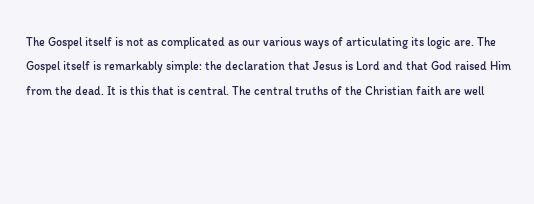The Gospel itself is not as complicated as our various ways of articulating its logic are. The Gospel itself is remarkably simple: the declaration that Jesus is Lord and that God raised Him from the dead. It is this that is central. The central truths of the Christian faith are well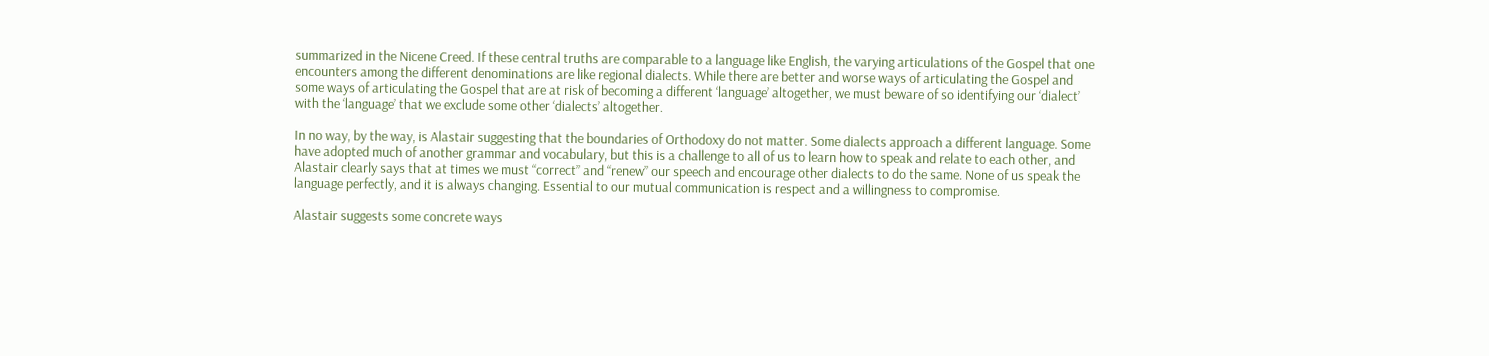summarized in the Nicene Creed. If these central truths are comparable to a language like English, the varying articulations of the Gospel that one encounters among the different denominations are like regional dialects. While there are better and worse ways of articulating the Gospel and some ways of articulating the Gospel that are at risk of becoming a different ‘language’ altogether, we must beware of so identifying our ‘dialect’ with the ‘language’ that we exclude some other ‘dialects’ altogether.

In no way, by the way, is Alastair suggesting that the boundaries of Orthodoxy do not matter. Some dialects approach a different language. Some have adopted much of another grammar and vocabulary, but this is a challenge to all of us to learn how to speak and relate to each other, and Alastair clearly says that at times we must “correct” and “renew” our speech and encourage other dialects to do the same. None of us speak the language perfectly, and it is always changing. Essential to our mutual communication is respect and a willingness to compromise.

Alastair suggests some concrete ways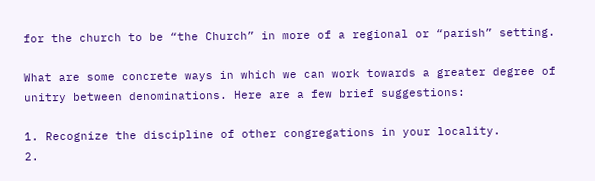for the church to be “the Church” in more of a regional or “parish” setting.

What are some concrete ways in which we can work towards a greater degree of unitry between denominations. Here are a few brief suggestions:

1. Recognize the discipline of other congregations in your locality.
2.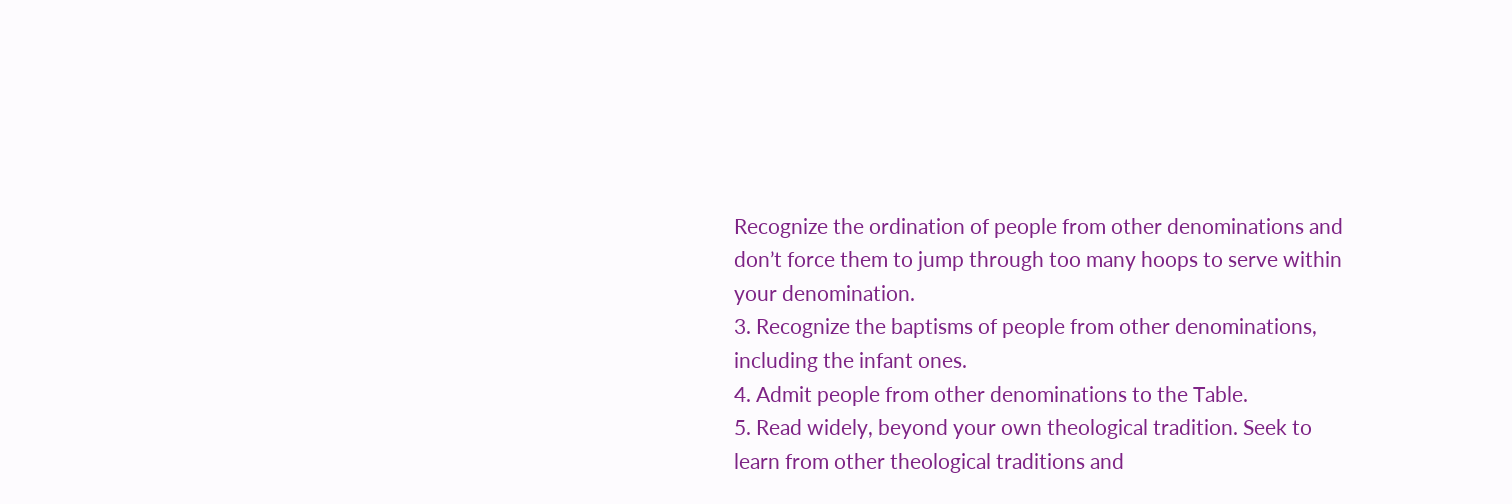Recognize the ordination of people from other denominations and don’t force them to jump through too many hoops to serve within your denomination.
3. Recognize the baptisms of people from other denominations, including the infant ones.
4. Admit people from other denominations to the Table.
5. Read widely, beyond your own theological tradition. Seek to learn from other theological traditions and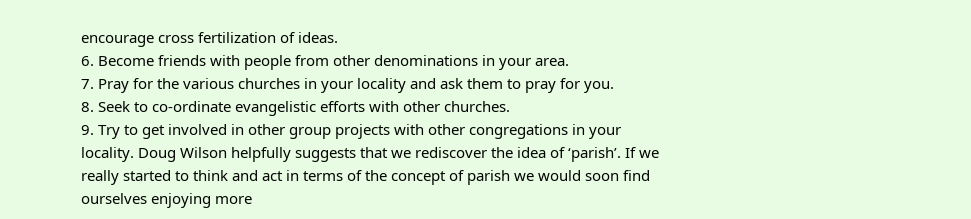encourage cross fertilization of ideas.
6. Become friends with people from other denominations in your area.
7. Pray for the various churches in your locality and ask them to pray for you.
8. Seek to co-ordinate evangelistic efforts with other churches.
9. Try to get involved in other group projects with other congregations in your locality. Doug Wilson helpfully suggests that we rediscover the idea of ‘parish’. If we really started to think and act in terms of the concept of parish we would soon find ourselves enjoying more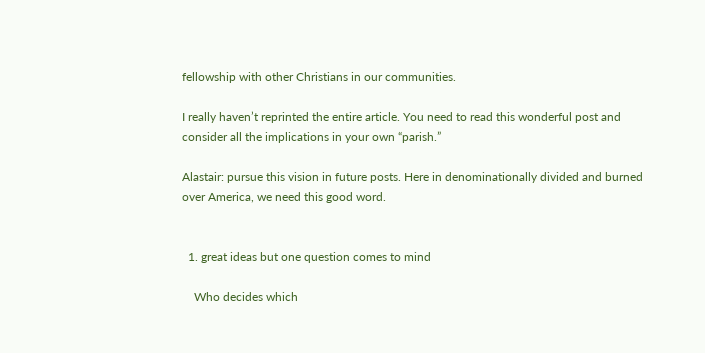fellowship with other Christians in our communities.

I really haven’t reprinted the entire article. You need to read this wonderful post and consider all the implications in your own “parish.”

Alastair: pursue this vision in future posts. Here in denominationally divided and burned over America, we need this good word.


  1. great ideas but one question comes to mind

    Who decides which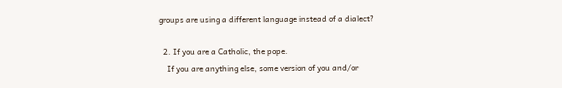groups are using a different language instead of a dialect?

  2. If you are a Catholic, the pope.
    If you are anything else, some version of you and/or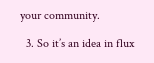your community.

  3. So it’s an idea in flux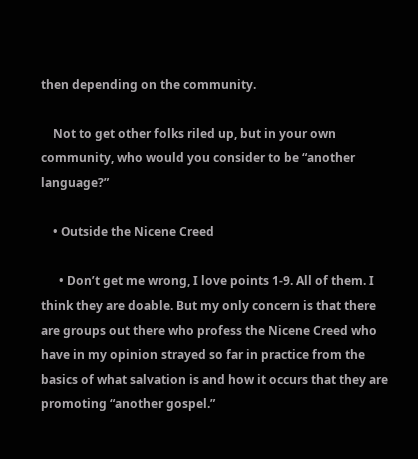then depending on the community.

    Not to get other folks riled up, but in your own community, who would you consider to be “another language?”

    • Outside the Nicene Creed

      • Don’t get me wrong, I love points 1-9. All of them. I think they are doable. But my only concern is that there are groups out there who profess the Nicene Creed who have in my opinion strayed so far in practice from the basics of what salvation is and how it occurs that they are promoting “another gospel.”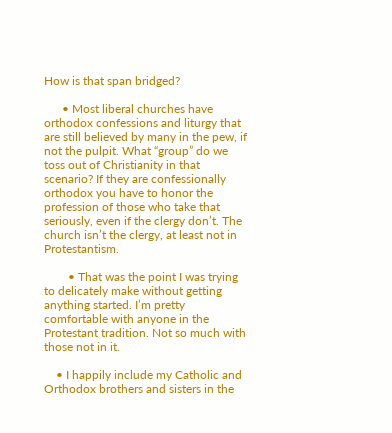How is that span bridged?

      • Most liberal churches have orthodox confessions and liturgy that are still believed by many in the pew, if not the pulpit. What “group” do we toss out of Christianity in that scenario? If they are confessionally orthodox you have to honor the profession of those who take that seriously, even if the clergy don’t. The church isn’t the clergy, at least not in Protestantism.

        • That was the point I was trying to delicately make without getting anything started. I’m pretty comfortable with anyone in the Protestant tradition. Not so much with those not in it.

    • I happily include my Catholic and Orthodox brothers and sisters in the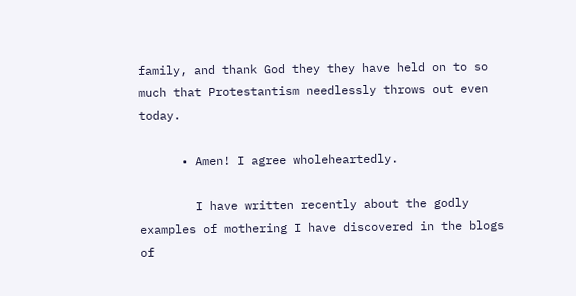family, and thank God they they have held on to so much that Protestantism needlessly throws out even today.

      • Amen! I agree wholeheartedly.

        I have written recently about the godly examples of mothering I have discovered in the blogs of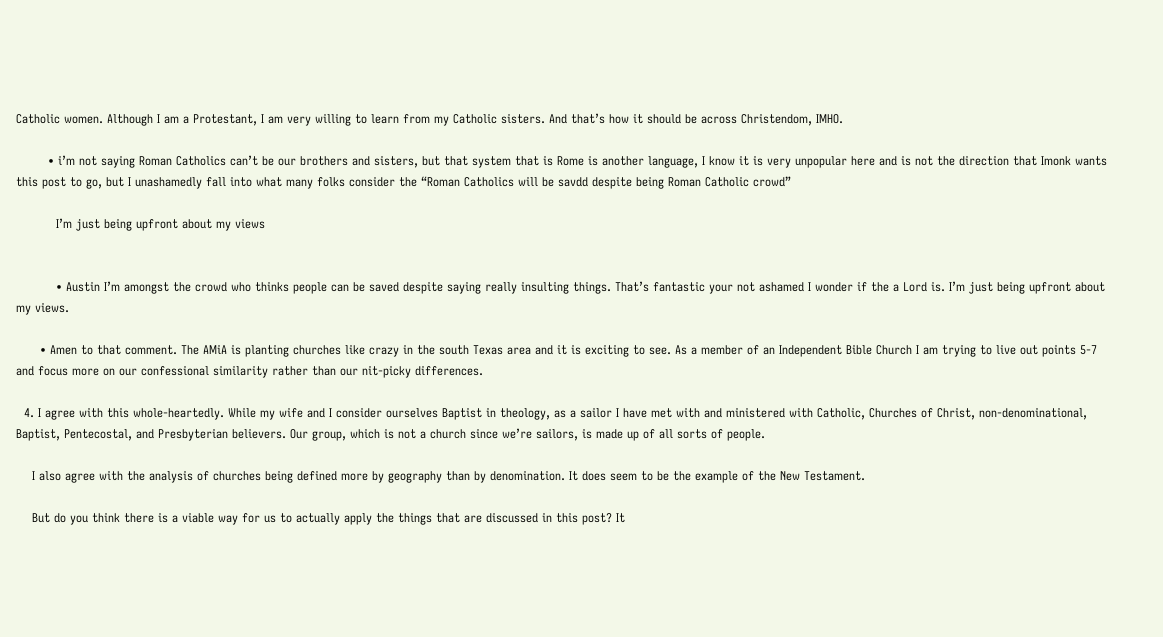Catholic women. Although I am a Protestant, I am very willing to learn from my Catholic sisters. And that’s how it should be across Christendom, IMHO.

        • i’m not saying Roman Catholics can’t be our brothers and sisters, but that system that is Rome is another language, I know it is very unpopular here and is not the direction that Imonk wants this post to go, but I unashamedly fall into what many folks consider the “Roman Catholics will be savdd despite being Roman Catholic crowd”

          I’m just being upfront about my views


          • Austin I’m amongst the crowd who thinks people can be saved despite saying really insulting things. That’s fantastic your not ashamed I wonder if the a Lord is. I’m just being upfront about my views.

      • Amen to that comment. The AMiA is planting churches like crazy in the south Texas area and it is exciting to see. As a member of an Independent Bible Church I am trying to live out points 5-7 and focus more on our confessional similarity rather than our nit-picky differences.

  4. I agree with this whole-heartedly. While my wife and I consider ourselves Baptist in theology, as a sailor I have met with and ministered with Catholic, Churches of Christ, non-denominational, Baptist, Pentecostal, and Presbyterian believers. Our group, which is not a church since we’re sailors, is made up of all sorts of people.

    I also agree with the analysis of churches being defined more by geography than by denomination. It does seem to be the example of the New Testament.

    But do you think there is a viable way for us to actually apply the things that are discussed in this post? It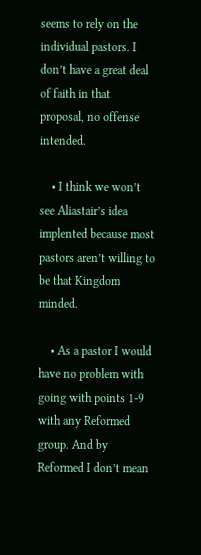seems to rely on the individual pastors. I don’t have a great deal of faith in that proposal, no offense intended.

    • I think we won’t see Aliastair’s idea implented because most pastors aren’t willing to be that Kingdom minded.

    • As a pastor I would have no problem with going with points 1-9 with any Reformed group. And by Reformed I don’t mean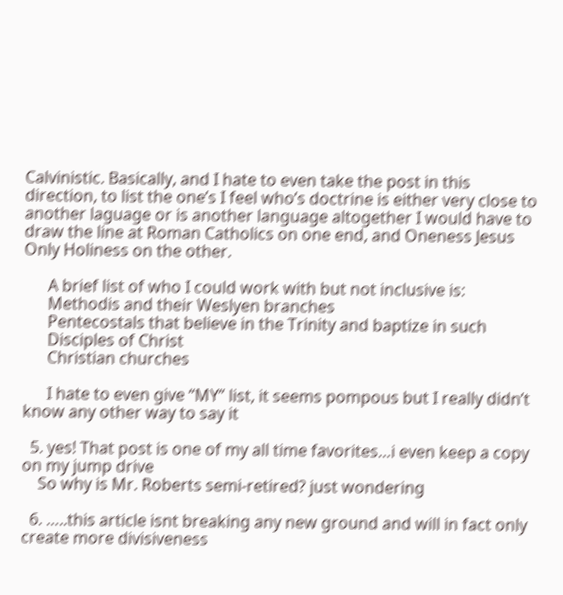Calvinistic. Basically, and I hate to even take the post in this direction, to list the one’s I feel who’s doctrine is either very close to another laguage or is another language altogether I would have to draw the line at Roman Catholics on one end, and Oneness Jesus Only Holiness on the other.

      A brief list of who I could work with but not inclusive is:
      Methodis and their Weslyen branches
      Pentecostals that believe in the Trinity and baptize in such
      Disciples of Christ
      Christian churches

      I hate to even give “MY” list, it seems pompous but I really didn’t know any other way to say it

  5. yes! That post is one of my all time favorites…i even keep a copy on my jump drive
    So why is Mr. Roberts semi-retired? just wondering

  6. …..this article isnt breaking any new ground and will in fact only create more divisiveness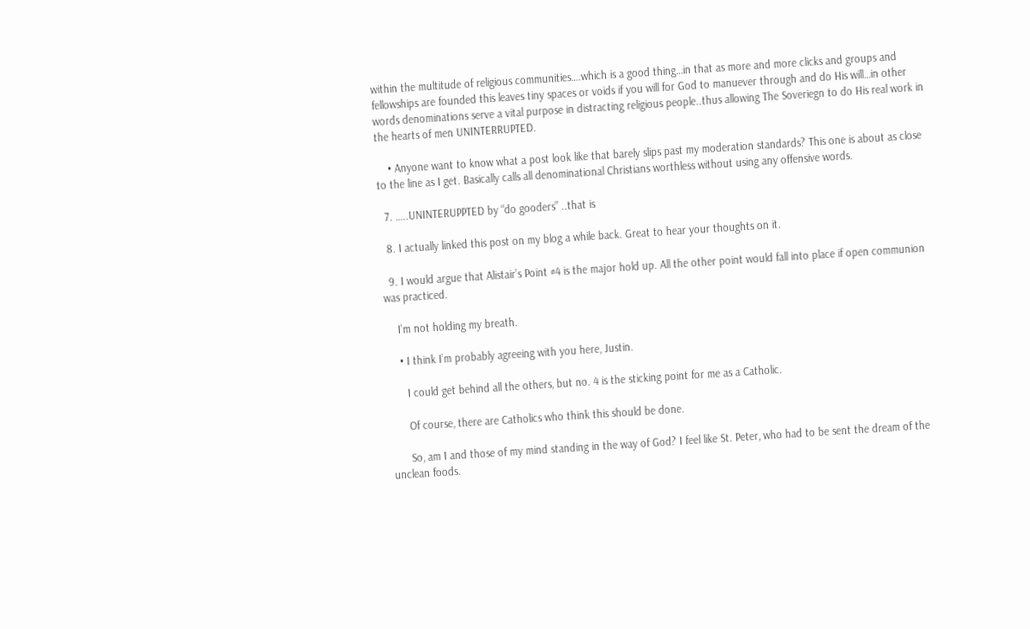within the multitude of religious communities….which is a good thing…in that as more and more clicks and groups and fellowships are founded this leaves tiny spaces or voids if you will for God to manuever through and do His will…in other words denominations serve a vital purpose in distracting religious people..thus allowing The Soveriegn to do His real work in the hearts of men UNINTERRUPTED.

    • Anyone want to know what a post look like that barely slips past my moderation standards? This one is about as close to the line as I get. Basically calls all denominational Christians worthless without using any offensive words.

  7. …..UNINTERUPPTED by “do gooders” ..that is

  8. I actually linked this post on my blog a while back. Great to hear your thoughts on it.

  9. I would argue that Alistair’s Point #4 is the major hold up. All the other point would fall into place if open communion was practiced.

    I’m not holding my breath.

    • I think I’m probably agreeing with you here, Justin.

      I could get behind all the others, but no. 4 is the sticking point for me as a Catholic.

      Of course, there are Catholics who think this should be done.

      So, am I and those of my mind standing in the way of God? I feel like St. Peter, who had to be sent the dream of the unclean foods.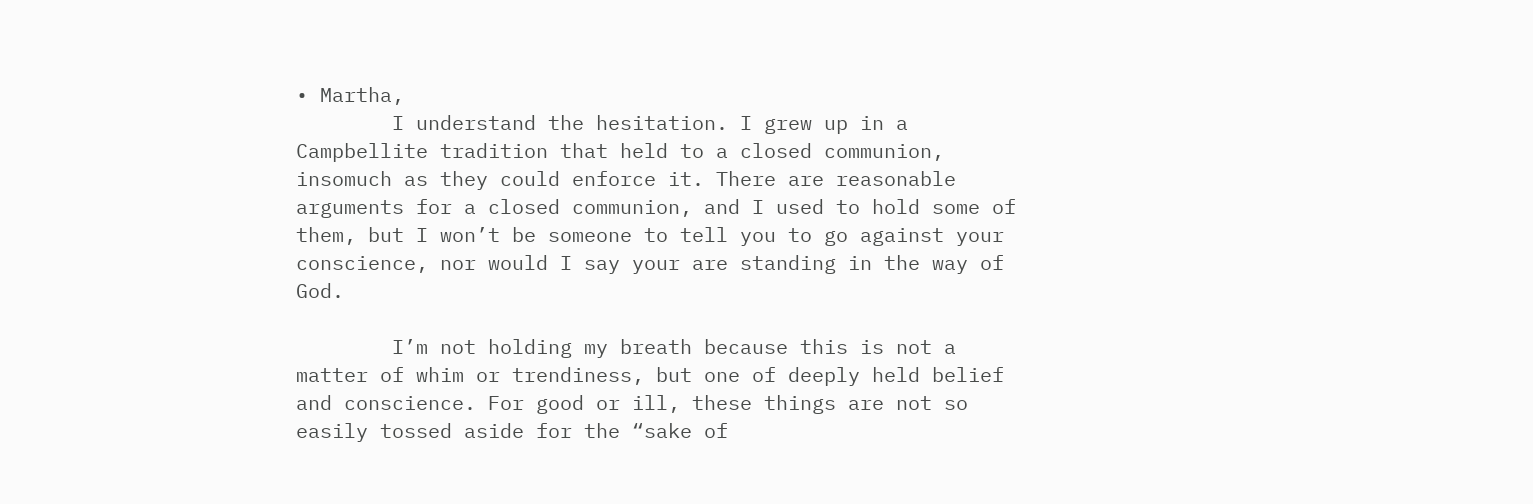• Martha,
        I understand the hesitation. I grew up in a Campbellite tradition that held to a closed communion, insomuch as they could enforce it. There are reasonable arguments for a closed communion, and I used to hold some of them, but I won’t be someone to tell you to go against your conscience, nor would I say your are standing in the way of God.

        I’m not holding my breath because this is not a matter of whim or trendiness, but one of deeply held belief and conscience. For good or ill, these things are not so easily tossed aside for the “sake of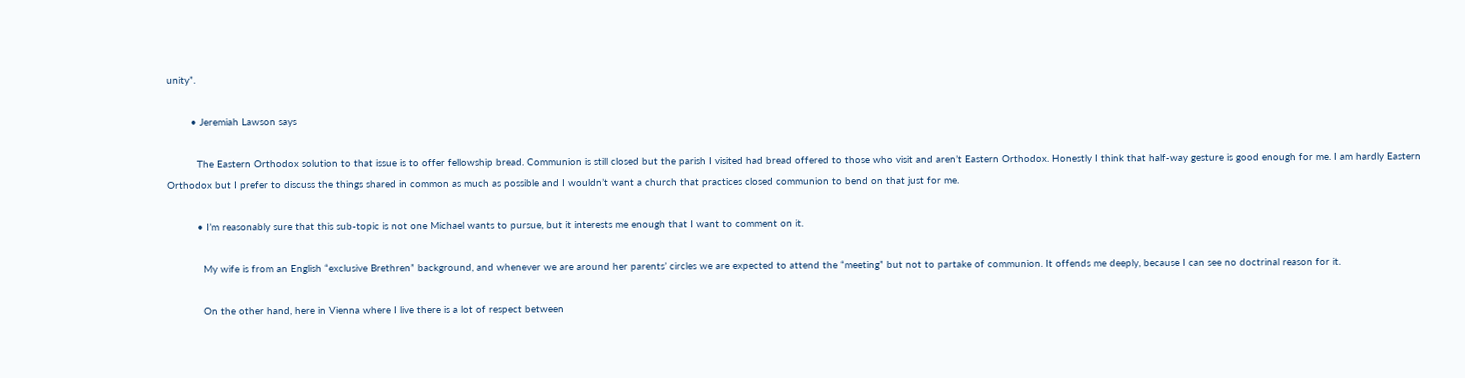unity”.

        • Jeremiah Lawson says

          The Eastern Orthodox solution to that issue is to offer fellowship bread. Communion is still closed but the parish I visited had bread offered to those who visit and aren’t Eastern Orthodox. Honestly I think that half-way gesture is good enough for me. I am hardly Eastern Orthodox but I prefer to discuss the things shared in common as much as possible and I wouldn’t want a church that practices closed communion to bend on that just for me.

          • I’m reasonably sure that this sub-topic is not one Michael wants to pursue, but it interests me enough that I want to comment on it.

            My wife is from an English “exclusive Brethren” background, and whenever we are around her parents’ circles we are expected to attend the “meeting” but not to partake of communion. It offends me deeply, because I can see no doctrinal reason for it.

            On the other hand, here in Vienna where I live there is a lot of respect between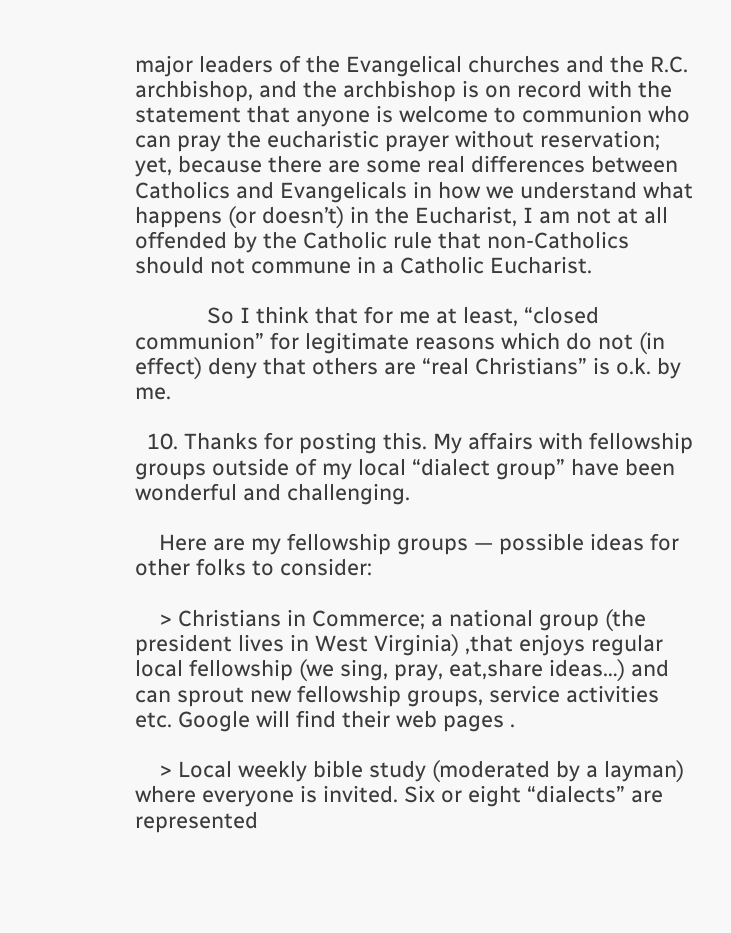major leaders of the Evangelical churches and the R.C. archbishop, and the archbishop is on record with the statement that anyone is welcome to communion who can pray the eucharistic prayer without reservation; yet, because there are some real differences between Catholics and Evangelicals in how we understand what happens (or doesn’t) in the Eucharist, I am not at all offended by the Catholic rule that non-Catholics should not commune in a Catholic Eucharist.

            So I think that for me at least, “closed communion” for legitimate reasons which do not (in effect) deny that others are “real Christians” is o.k. by me.

  10. Thanks for posting this. My affairs with fellowship groups outside of my local “dialect group” have been wonderful and challenging.

    Here are my fellowship groups — possible ideas for other folks to consider:

    > Christians in Commerce; a national group (the president lives in West Virginia) ,that enjoys regular local fellowship (we sing, pray, eat,share ideas…) and can sprout new fellowship groups, service activities etc. Google will find their web pages .

    > Local weekly bible study (moderated by a layman) where everyone is invited. Six or eight “dialects” are represented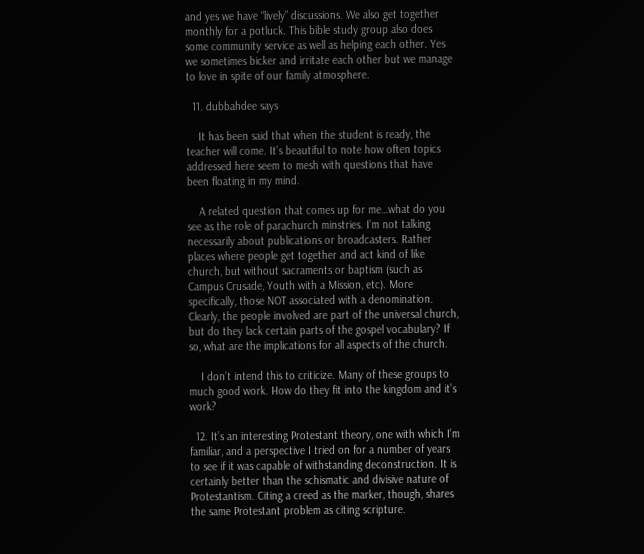and yes we have “lively” discussions. We also get together monthly for a potluck. This bible study group also does some community service as well as helping each other. Yes we sometimes bicker and irritate each other but we manage to love in spite of our family atmosphere.

  11. dubbahdee says

    It has been said that when the student is ready, the teacher will come. It’s beautiful to note how often topics addressed here seem to mesh with questions that have been floating in my mind.

    A related question that comes up for me…what do you see as the role of parachurch minstries. I’m not talking necessarily about publications or broadcasters. Rather places where people get together and act kind of like church, but without sacraments or baptism (such as Campus Crusade, Youth with a Mission, etc). More specifically, those NOT associated with a denomination. Clearly, the people involved are part of the universal church, but do they lack certain parts of the gospel vocabulary? If so, what are the implications for all aspects of the church.

    I don’t intend this to criticize. Many of these groups to much good work. How do they fit into the kingdom and it’s work?

  12. It’s an interesting Protestant theory, one with which I’m familiar, and a perspective I tried on for a number of years to see if it was capable of withstanding deconstruction. It is certainly better than the schismatic and divisive nature of Protestantism. Citing a creed as the marker, though, shares the same Protestant problem as citing scripture.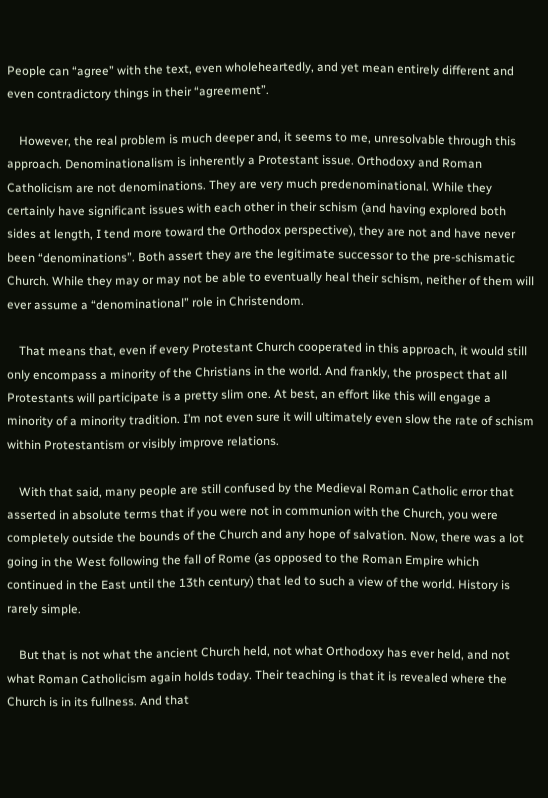People can “agree” with the text, even wholeheartedly, and yet mean entirely different and even contradictory things in their “agreement”.

    However, the real problem is much deeper and, it seems to me, unresolvable through this approach. Denominationalism is inherently a Protestant issue. Orthodoxy and Roman Catholicism are not denominations. They are very much predenominational. While they certainly have significant issues with each other in their schism (and having explored both sides at length, I tend more toward the Orthodox perspective), they are not and have never been “denominations”. Both assert they are the legitimate successor to the pre-schismatic Church. While they may or may not be able to eventually heal their schism, neither of them will ever assume a “denominational” role in Christendom.

    That means that, even if every Protestant Church cooperated in this approach, it would still only encompass a minority of the Christians in the world. And frankly, the prospect that all Protestants will participate is a pretty slim one. At best, an effort like this will engage a minority of a minority tradition. I’m not even sure it will ultimately even slow the rate of schism within Protestantism or visibly improve relations.

    With that said, many people are still confused by the Medieval Roman Catholic error that asserted in absolute terms that if you were not in communion with the Church, you were completely outside the bounds of the Church and any hope of salvation. Now, there was a lot going in the West following the fall of Rome (as opposed to the Roman Empire which continued in the East until the 13th century) that led to such a view of the world. History is rarely simple.

    But that is not what the ancient Church held, not what Orthodoxy has ever held, and not what Roman Catholicism again holds today. Their teaching is that it is revealed where the Church is in its fullness. And that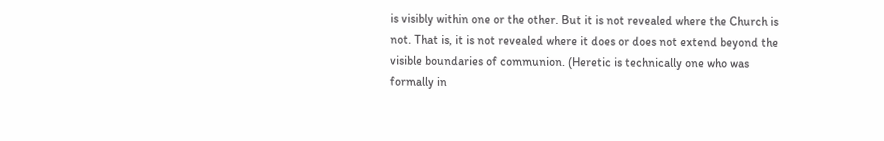is visibly within one or the other. But it is not revealed where the Church is not. That is, it is not revealed where it does or does not extend beyond the visible boundaries of communion. (Heretic is technically one who was formally in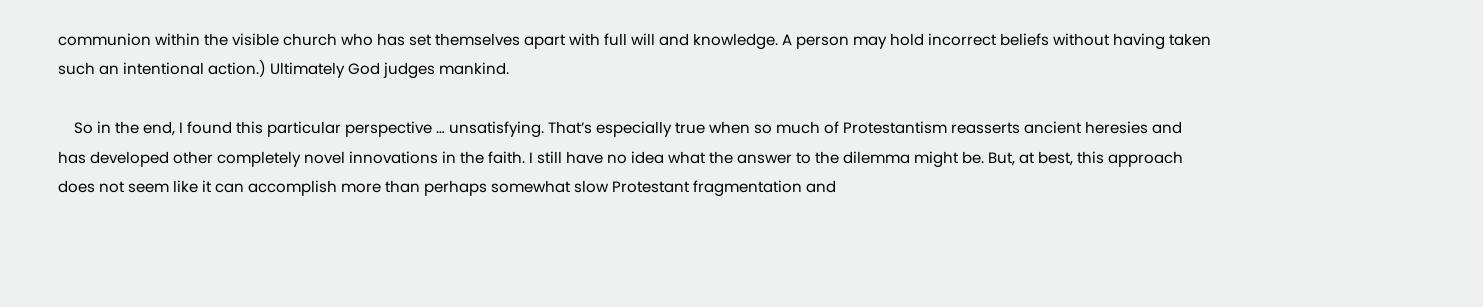communion within the visible church who has set themselves apart with full will and knowledge. A person may hold incorrect beliefs without having taken such an intentional action.) Ultimately God judges mankind.

    So in the end, I found this particular perspective … unsatisfying. That’s especially true when so much of Protestantism reasserts ancient heresies and has developed other completely novel innovations in the faith. I still have no idea what the answer to the dilemma might be. But, at best, this approach does not seem like it can accomplish more than perhaps somewhat slow Protestant fragmentation and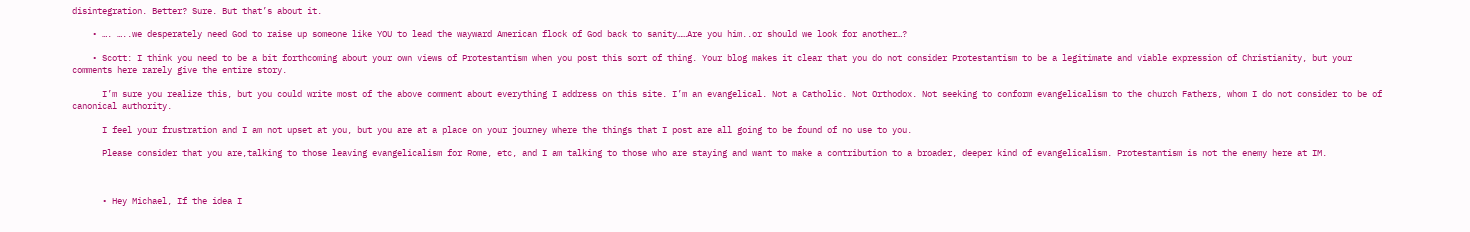disintegration. Better? Sure. But that’s about it.

    • …. …..we desperately need God to raise up someone like YOU to lead the wayward American flock of God back to sanity……Are you him..or should we look for another…?

    • Scott: I think you need to be a bit forthcoming about your own views of Protestantism when you post this sort of thing. Your blog makes it clear that you do not consider Protestantism to be a legitimate and viable expression of Christianity, but your comments here rarely give the entire story.

      I’m sure you realize this, but you could write most of the above comment about everything I address on this site. I’m an evangelical. Not a Catholic. Not Orthodox. Not seeking to conform evangelicalism to the church Fathers, whom I do not consider to be of canonical authority.

      I feel your frustration and I am not upset at you, but you are at a place on your journey where the things that I post are all going to be found of no use to you.

      Please consider that you are,talking to those leaving evangelicalism for Rome, etc, and I am talking to those who are staying and want to make a contribution to a broader, deeper kind of evangelicalism. Protestantism is not the enemy here at IM.



      • Hey Michael, If the idea I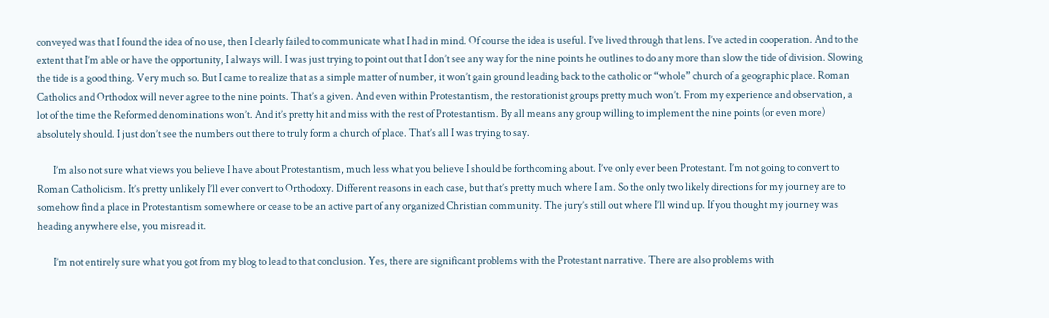conveyed was that I found the idea of no use, then I clearly failed to communicate what I had in mind. Of course the idea is useful. I’ve lived through that lens. I’ve acted in cooperation. And to the extent that I’m able or have the opportunity, I always will. I was just trying to point out that I don’t see any way for the nine points he outlines to do any more than slow the tide of division. Slowing the tide is a good thing. Very much so. But I came to realize that as a simple matter of number, it won’t gain ground leading back to the catholic or “whole” church of a geographic place. Roman Catholics and Orthodox will never agree to the nine points. That’s a given. And even within Protestantism, the restorationist groups pretty much won’t. From my experience and observation, a lot of the time the Reformed denominations won’t. And it’s pretty hit and miss with the rest of Protestantism. By all means any group willing to implement the nine points (or even more) absolutely should. I just don’t see the numbers out there to truly form a church of place. That’s all I was trying to say.

        I’m also not sure what views you believe I have about Protestantism, much less what you believe I should be forthcoming about. I’ve only ever been Protestant. I’m not going to convert to Roman Catholicism. It’s pretty unlikely I’ll ever convert to Orthodoxy. Different reasons in each case, but that’s pretty much where I am. So the only two likely directions for my journey are to somehow find a place in Protestantism somewhere or cease to be an active part of any organized Christian community. The jury’s still out where I’ll wind up. If you thought my journey was heading anywhere else, you misread it.

        I’m not entirely sure what you got from my blog to lead to that conclusion. Yes, there are significant problems with the Protestant narrative. There are also problems with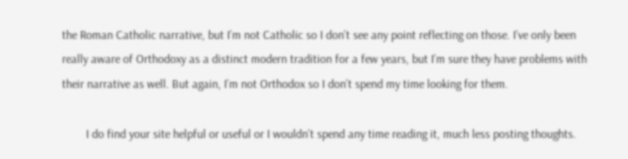the Roman Catholic narrative, but I’m not Catholic so I don’t see any point reflecting on those. I’ve only been really aware of Orthodoxy as a distinct modern tradition for a few years, but I’m sure they have problems with their narrative as well. But again, I’m not Orthodox so I don’t spend my time looking for them.

        I do find your site helpful or useful or I wouldn’t spend any time reading it, much less posting thoughts.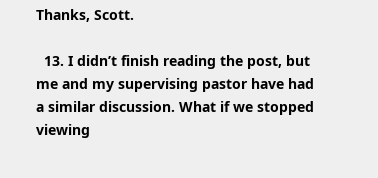Thanks, Scott.

  13. I didn’t finish reading the post, but me and my supervising pastor have had a similar discussion. What if we stopped viewing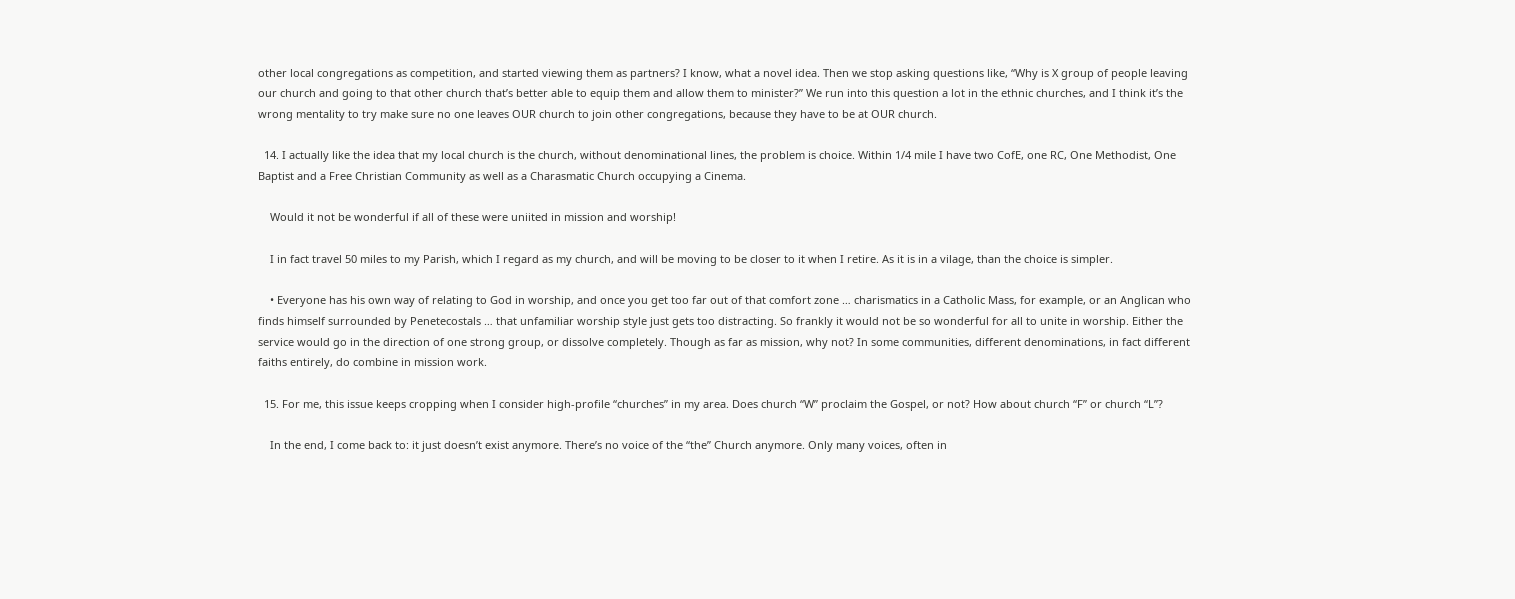other local congregations as competition, and started viewing them as partners? I know, what a novel idea. Then we stop asking questions like, “Why is X group of people leaving our church and going to that other church that’s better able to equip them and allow them to minister?” We run into this question a lot in the ethnic churches, and I think it’s the wrong mentality to try make sure no one leaves OUR church to join other congregations, because they have to be at OUR church.

  14. I actually like the idea that my local church is the church, without denominational lines, the problem is choice. Within 1/4 mile I have two CofE, one RC, One Methodist, One Baptist and a Free Christian Community as well as a Charasmatic Church occupying a Cinema.

    Would it not be wonderful if all of these were uniited in mission and worship!

    I in fact travel 50 miles to my Parish, which I regard as my church, and will be moving to be closer to it when I retire. As it is in a vilage, than the choice is simpler.

    • Everyone has his own way of relating to God in worship, and once you get too far out of that comfort zone … charismatics in a Catholic Mass, for example, or an Anglican who finds himself surrounded by Penetecostals … that unfamiliar worship style just gets too distracting. So frankly it would not be so wonderful for all to unite in worship. Either the service would go in the direction of one strong group, or dissolve completely. Though as far as mission, why not? In some communities, different denominations, in fact different faiths entirely, do combine in mission work.

  15. For me, this issue keeps cropping when I consider high-profile “churches” in my area. Does church “W” proclaim the Gospel, or not? How about church “F” or church “L”?

    In the end, I come back to: it just doesn’t exist anymore. There’s no voice of the “the” Church anymore. Only many voices, often in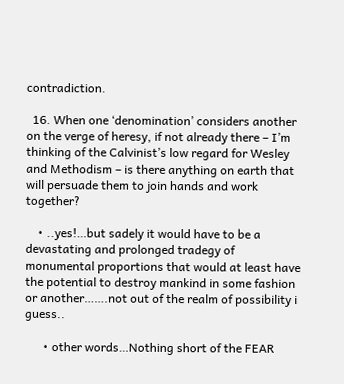contradiction.

  16. When one ‘denomination’ considers another on the verge of heresy, if not already there – I’m thinking of the Calvinist’s low regard for Wesley and Methodism – is there anything on earth that will persuade them to join hands and work together?

    • ..yes!…but sadely it would have to be a devastating and prolonged tradegy of monumental proportions that would at least have the potential to destroy mankind in some fashion or another…….not out of the realm of possibility i guess..

      • other words…Nothing short of the FEAR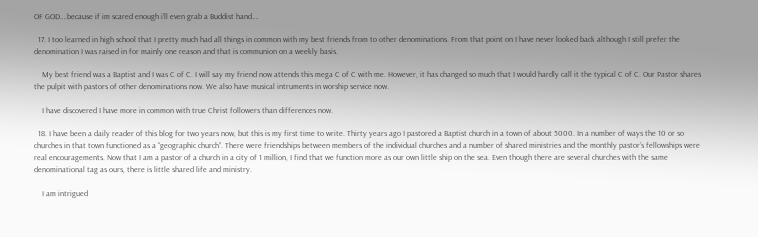OF GOD….because if im scared enough i’ll even grab a Buddist hand….

  17. I too learned in high school that I pretty much had all things in common with my best friends from to other denominations. From that point on I have never looked back although I still prefer the denomination I was raised in for mainly one reason and that is communion on a weekly basis.

    My best friend was a Baptist and I was C of C. I will say my friend now attends this mega C of C with me. However, it has changed so much that I would hardly call it the typical C of C. Our Pastor shares the pulpit with pastors of other denominations now. We also have musical intruments in worship service now.

    I have discovered I have more in common with true Christ followers than differences now.

  18. I have been a daily reader of this blog for two years now, but this is my first time to write. Thirty years ago I pastored a Baptist church in a town of about 5000. In a number of ways the 10 or so churches in that town functioned as a “geographic church”. There were friendships between members of the individual churches and a number of shared ministries and the monthly pastor’s fellowships were real encouragements. Now that I am a pastor of a church in a city of 1 million, I find that we function more as our own little ship on the sea. Even though there are several churches with the same denominational tag as ours, there is little shared life and ministry.

    I am intrigued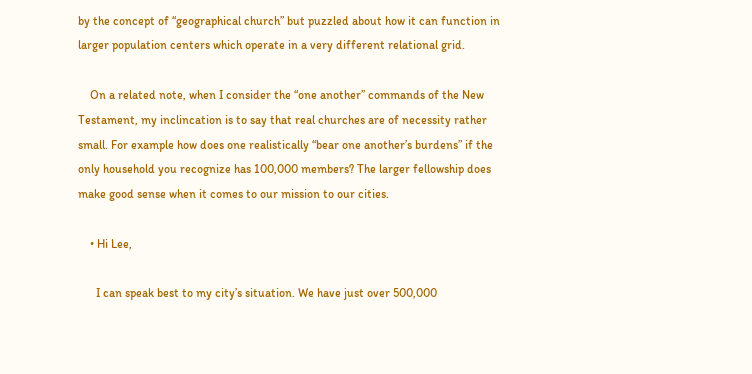by the concept of “geographical church” but puzzled about how it can function in larger population centers which operate in a very different relational grid.

    On a related note, when I consider the “one another” commands of the New Testament, my inclincation is to say that real churches are of necessity rather small. For example how does one realistically “bear one another’s burdens” if the only household you recognize has 100,000 members? The larger fellowship does make good sense when it comes to our mission to our cities.

    • Hi Lee,

      I can speak best to my city’s situation. We have just over 500,000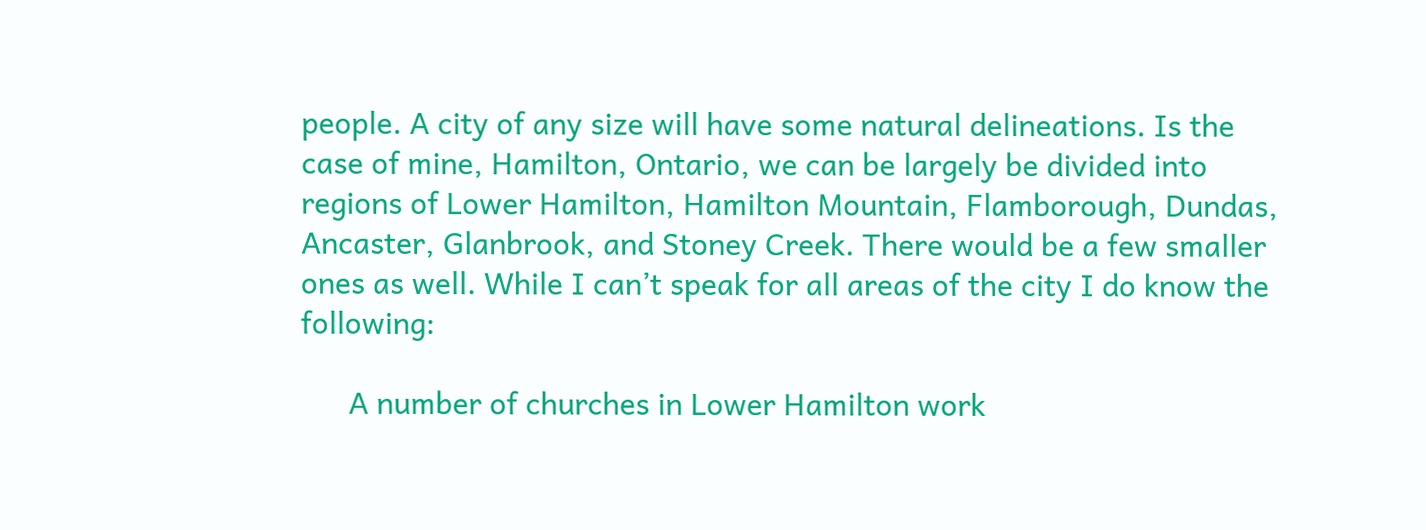people. A city of any size will have some natural delineations. Is the case of mine, Hamilton, Ontario, we can be largely be divided into regions of Lower Hamilton, Hamilton Mountain, Flamborough, Dundas, Ancaster, Glanbrook, and Stoney Creek. There would be a few smaller ones as well. While I can’t speak for all areas of the city I do know the following:

      A number of churches in Lower Hamilton work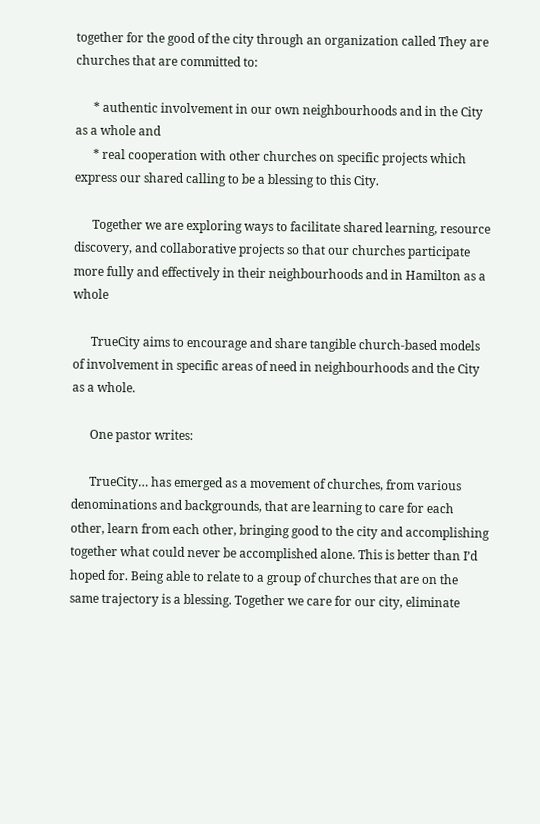together for the good of the city through an organization called They are churches that are committed to:

      * authentic involvement in our own neighbourhoods and in the City as a whole and
      * real cooperation with other churches on specific projects which express our shared calling to be a blessing to this City.

      Together we are exploring ways to facilitate shared learning, resource discovery, and collaborative projects so that our churches participate more fully and effectively in their neighbourhoods and in Hamilton as a whole

      TrueCity aims to encourage and share tangible church-based models of involvement in specific areas of need in neighbourhoods and the City as a whole.

      One pastor writes:

      TrueCity… has emerged as a movement of churches, from various denominations and backgrounds, that are learning to care for each other, learn from each other, bringing good to the city and accomplishing together what could never be accomplished alone. This is better than I’d hoped for. Being able to relate to a group of churches that are on the same trajectory is a blessing. Together we care for our city, eliminate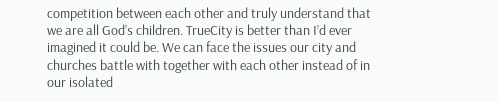competition between each other and truly understand that we are all God’s children. TrueCity is better than I’d ever imagined it could be. We can face the issues our city and churches battle with together with each other instead of in our isolated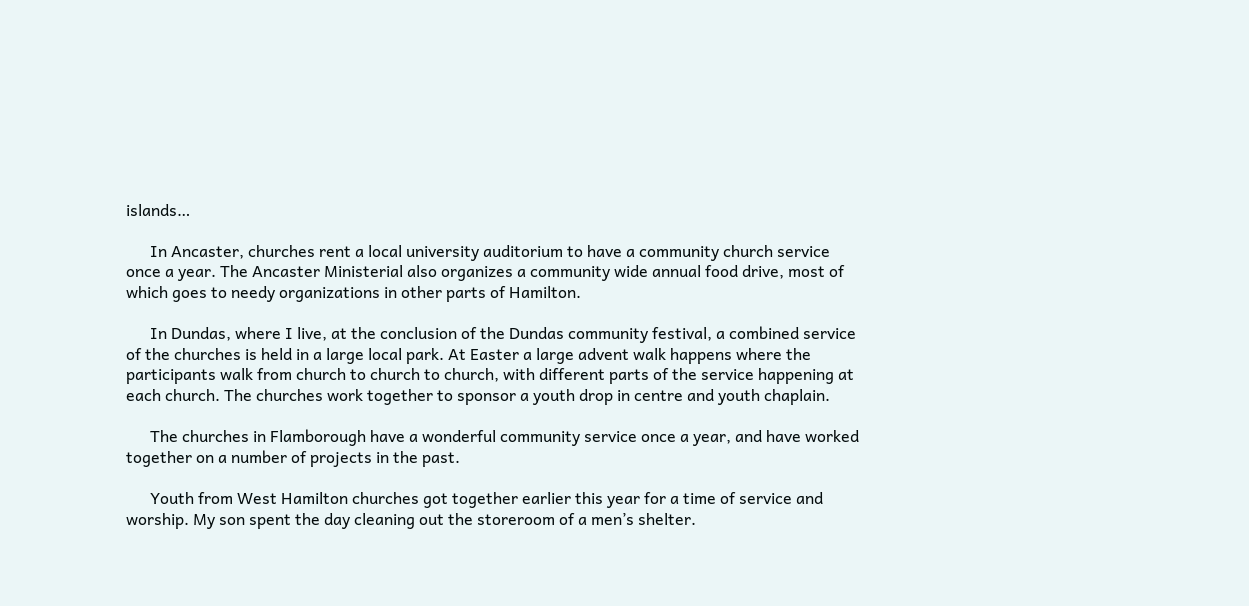islands…

      In Ancaster, churches rent a local university auditorium to have a community church service once a year. The Ancaster Ministerial also organizes a community wide annual food drive, most of which goes to needy organizations in other parts of Hamilton.

      In Dundas, where I live, at the conclusion of the Dundas community festival, a combined service of the churches is held in a large local park. At Easter a large advent walk happens where the participants walk from church to church to church, with different parts of the service happening at each church. The churches work together to sponsor a youth drop in centre and youth chaplain.

      The churches in Flamborough have a wonderful community service once a year, and have worked together on a number of projects in the past.

      Youth from West Hamilton churches got together earlier this year for a time of service and worship. My son spent the day cleaning out the storeroom of a men’s shelter.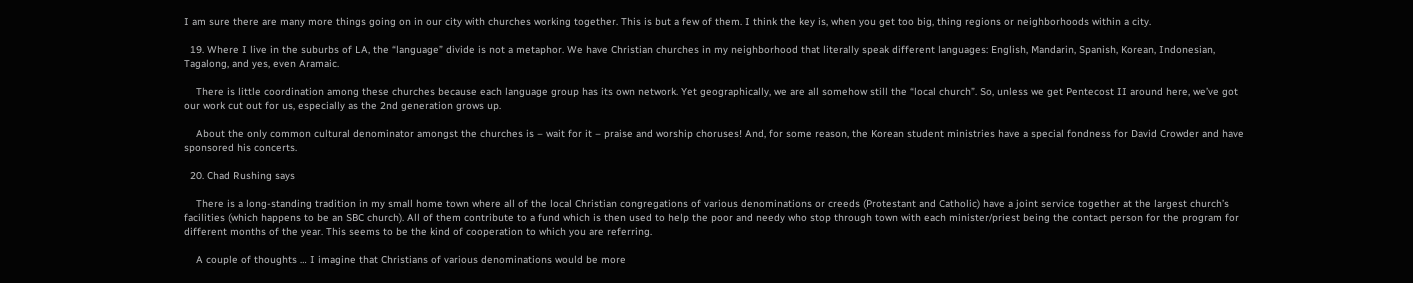I am sure there are many more things going on in our city with churches working together. This is but a few of them. I think the key is, when you get too big, thing regions or neighborhoods within a city.

  19. Where I live in the suburbs of LA, the “language” divide is not a metaphor. We have Christian churches in my neighborhood that literally speak different languages: English, Mandarin, Spanish, Korean, Indonesian, Tagalong, and yes, even Aramaic.

    There is little coordination among these churches because each language group has its own network. Yet geographically, we are all somehow still the “local church”. So, unless we get Pentecost II around here, we’ve got our work cut out for us, especially as the 2nd generation grows up.

    About the only common cultural denominator amongst the churches is – wait for it – praise and worship choruses! And, for some reason, the Korean student ministries have a special fondness for David Crowder and have sponsored his concerts.

  20. Chad Rushing says

    There is a long-standing tradition in my small home town where all of the local Christian congregations of various denominations or creeds (Protestant and Catholic) have a joint service together at the largest church’s facilities (which happens to be an SBC church). All of them contribute to a fund which is then used to help the poor and needy who stop through town with each minister/priest being the contact person for the program for different months of the year. This seems to be the kind of cooperation to which you are referring.

    A couple of thoughts … I imagine that Christians of various denominations would be more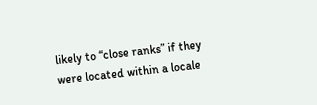likely to “close ranks” if they were located within a locale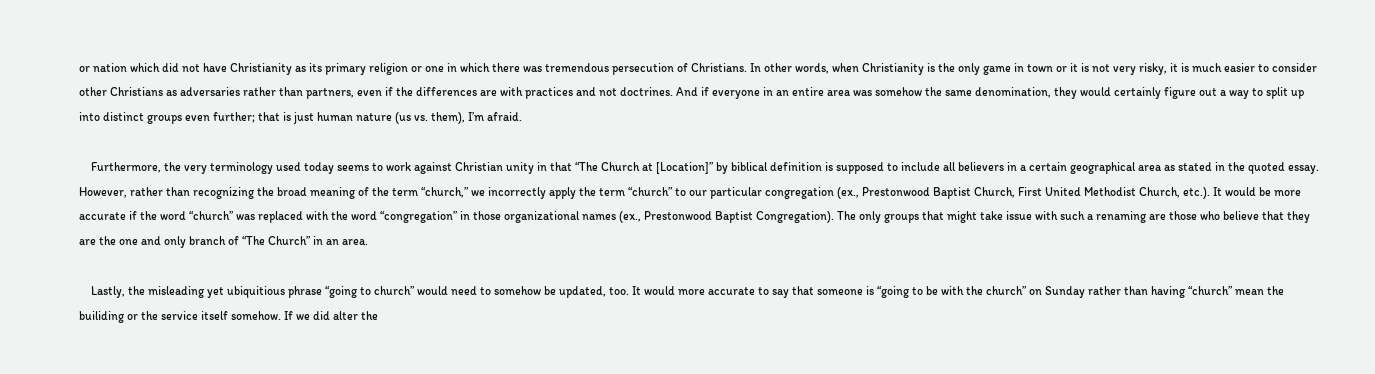or nation which did not have Christianity as its primary religion or one in which there was tremendous persecution of Christians. In other words, when Christianity is the only game in town or it is not very risky, it is much easier to consider other Christians as adversaries rather than partners, even if the differences are with practices and not doctrines. And if everyone in an entire area was somehow the same denomination, they would certainly figure out a way to split up into distinct groups even further; that is just human nature (us vs. them), I’m afraid.

    Furthermore, the very terminology used today seems to work against Christian unity in that “The Church at [Location]” by biblical definition is supposed to include all believers in a certain geographical area as stated in the quoted essay. However, rather than recognizing the broad meaning of the term “church,” we incorrectly apply the term “church” to our particular congregation (ex., Prestonwood Baptist Church, First United Methodist Church, etc.). It would be more accurate if the word “church” was replaced with the word “congregation” in those organizational names (ex., Prestonwood Baptist Congregation). The only groups that might take issue with such a renaming are those who believe that they are the one and only branch of “The Church” in an area.

    Lastly, the misleading yet ubiquitious phrase “going to church” would need to somehow be updated, too. It would more accurate to say that someone is “going to be with the church” on Sunday rather than having “church” mean the builiding or the service itself somehow. If we did alter the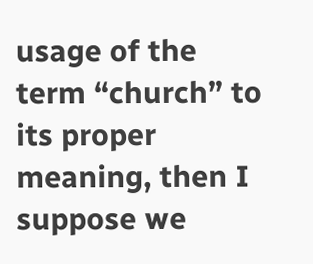usage of the term “church” to its proper meaning, then I suppose we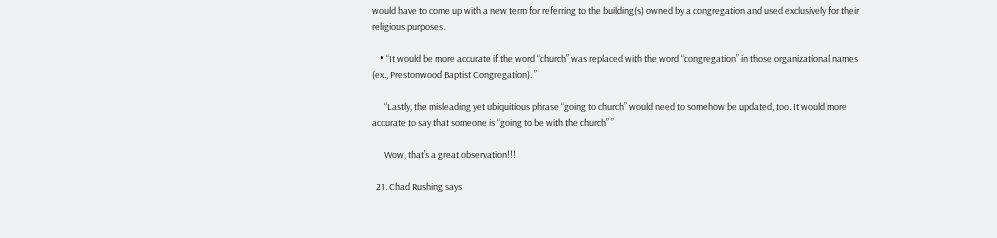would have to come up with a new term for referring to the building(s) owned by a congregation and used exclusively for their religious purposes.

    • “It would be more accurate if the word “church” was replaced with the word “congregation” in those organizational names (ex., Prestonwood Baptist Congregation). ”

      “Lastly, the misleading yet ubiquitious phrase “going to church” would need to somehow be updated, too. It would more accurate to say that someone is “going to be with the church” ”

      Wow, that’s a great observation!!!

  21. Chad Rushing says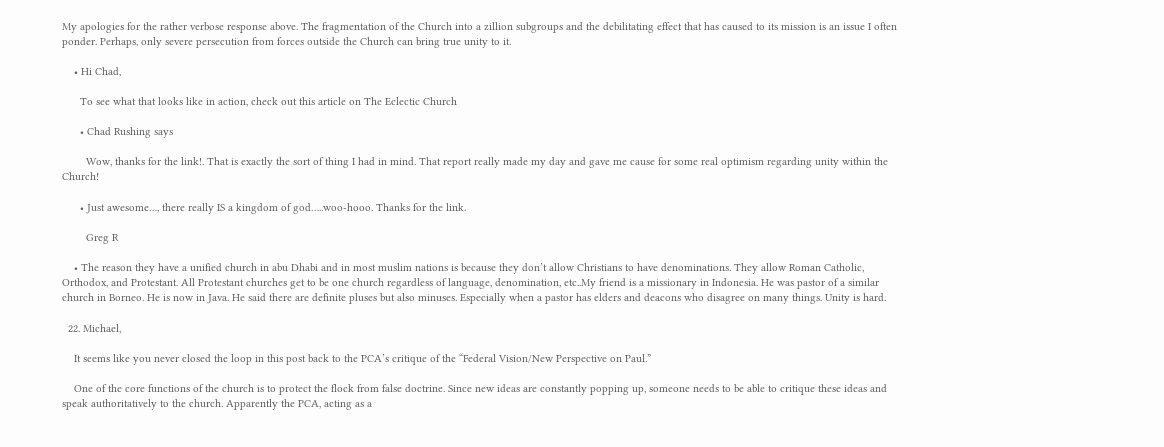My apologies for the rather verbose response above. The fragmentation of the Church into a zillion subgroups and the debilitating effect that has caused to its mission is an issue I often ponder. Perhaps, only severe persecution from forces outside the Church can bring true unity to it.

    • Hi Chad,

      To see what that looks like in action, check out this article on The Eclectic Church

      • Chad Rushing says

        Wow, thanks for the link!. That is exactly the sort of thing I had in mind. That report really made my day and gave me cause for some real optimism regarding unity within the Church!

      • Just awesome…, there really IS a kingdom of god…..woo-hooo. Thanks for the link.

        Greg R

    • The reason they have a unified church in abu Dhabi and in most muslim nations is because they don’t allow Christians to have denominations. They allow Roman Catholic, Orthodox, and Protestant. All Protestant churches get to be one church regardless of language, denomination, etc..My friend is a missionary in Indonesia. He was pastor of a similar church in Borneo. He is now in Java. He said there are definite pluses but also minuses. Especially when a pastor has elders and deacons who disagree on many things. Unity is hard.

  22. Michael,

    It seems like you never closed the loop in this post back to the PCA’s critique of the “Federal Vision/New Perspective on Paul.”

    One of the core functions of the church is to protect the flock from false doctrine. Since new ideas are constantly popping up, someone needs to be able to critique these ideas and speak authoritatively to the church. Apparently the PCA, acting as a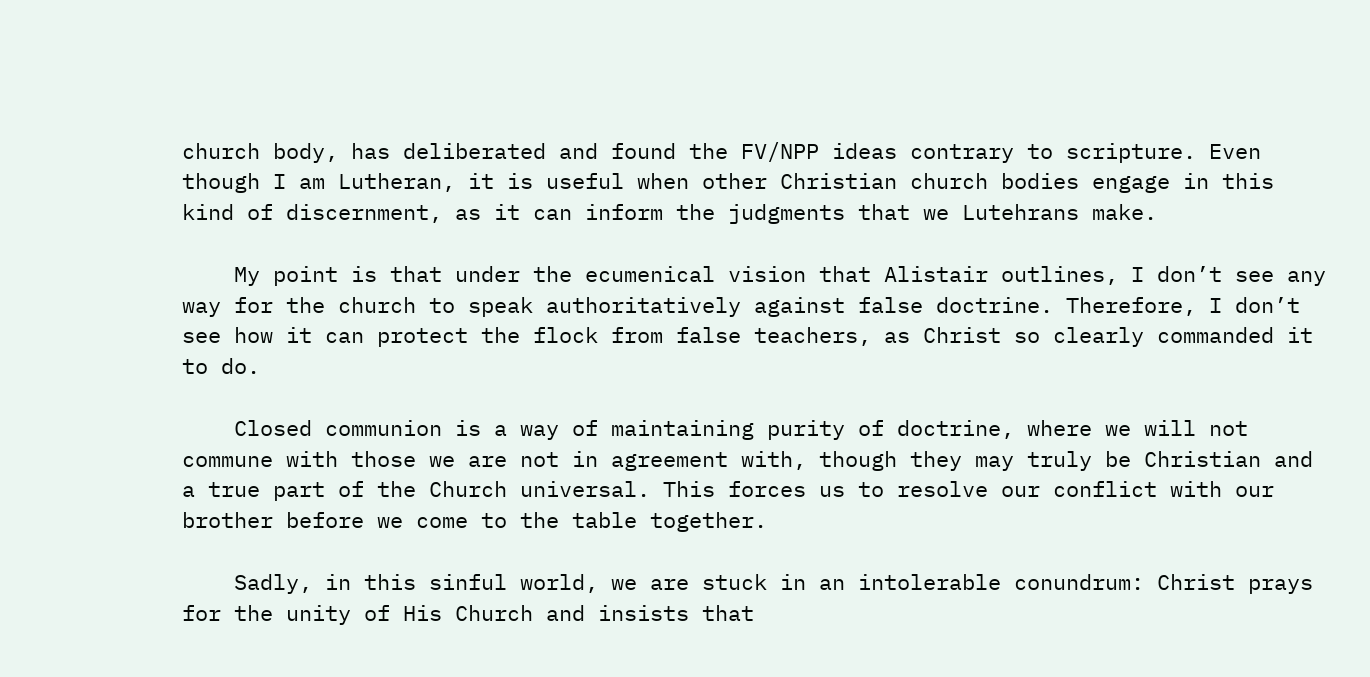church body, has deliberated and found the FV/NPP ideas contrary to scripture. Even though I am Lutheran, it is useful when other Christian church bodies engage in this kind of discernment, as it can inform the judgments that we Lutehrans make.

    My point is that under the ecumenical vision that Alistair outlines, I don’t see any way for the church to speak authoritatively against false doctrine. Therefore, I don’t see how it can protect the flock from false teachers, as Christ so clearly commanded it to do.

    Closed communion is a way of maintaining purity of doctrine, where we will not commune with those we are not in agreement with, though they may truly be Christian and a true part of the Church universal. This forces us to resolve our conflict with our brother before we come to the table together.

    Sadly, in this sinful world, we are stuck in an intolerable conundrum: Christ prays for the unity of His Church and insists that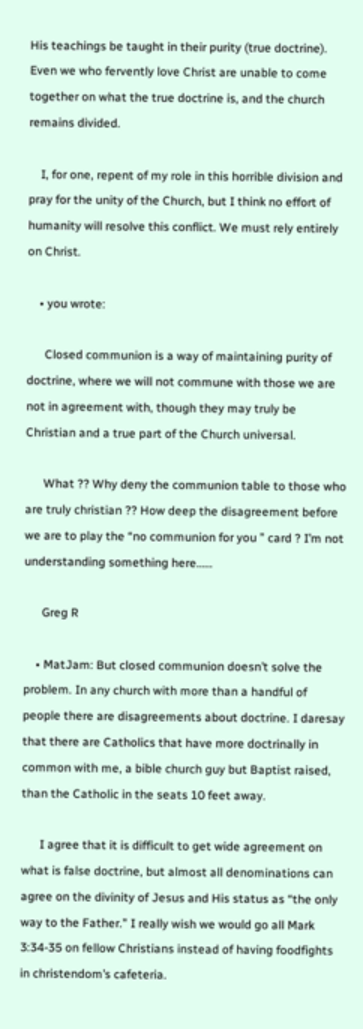His teachings be taught in their purity (true doctrine). Even we who fervently love Christ are unable to come together on what the true doctrine is, and the church remains divided.

    I, for one, repent of my role in this horrible division and pray for the unity of the Church, but I think no effort of humanity will resolve this conflict. We must rely entirely on Christ.

    • you wrote:

      Closed communion is a way of maintaining purity of doctrine, where we will not commune with those we are not in agreement with, though they may truly be Christian and a true part of the Church universal.

      What ?? Why deny the communion table to those who are truly christian ?? How deep the disagreement before we are to play the “no communion for you ” card ? I’m not understanding something here……

      Greg R

    • MatJam: But closed communion doesn’t solve the problem. In any church with more than a handful of people there are disagreements about doctrine. I daresay that there are Catholics that have more doctrinally in common with me, a bible church guy but Baptist raised, than the Catholic in the seats 10 feet away.

      I agree that it is difficult to get wide agreement on what is false doctrine, but almost all denominations can agree on the divinity of Jesus and His status as “the only way to the Father.” I really wish we would go all Mark 3:34-35 on fellow Christians instead of having foodfights in christendom’s cafeteria.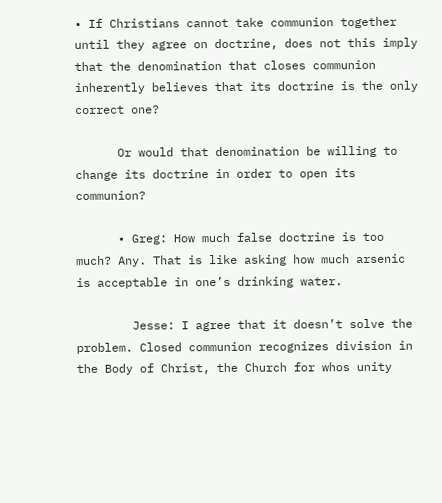• If Christians cannot take communion together until they agree on doctrine, does not this imply that the denomination that closes communion inherently believes that its doctrine is the only correct one?

      Or would that denomination be willing to change its doctrine in order to open its communion?

      • Greg: How much false doctrine is too much? Any. That is like asking how much arsenic is acceptable in one’s drinking water.

        Jesse: I agree that it doesn’t solve the problem. Closed communion recognizes division in the Body of Christ, the Church for whos unity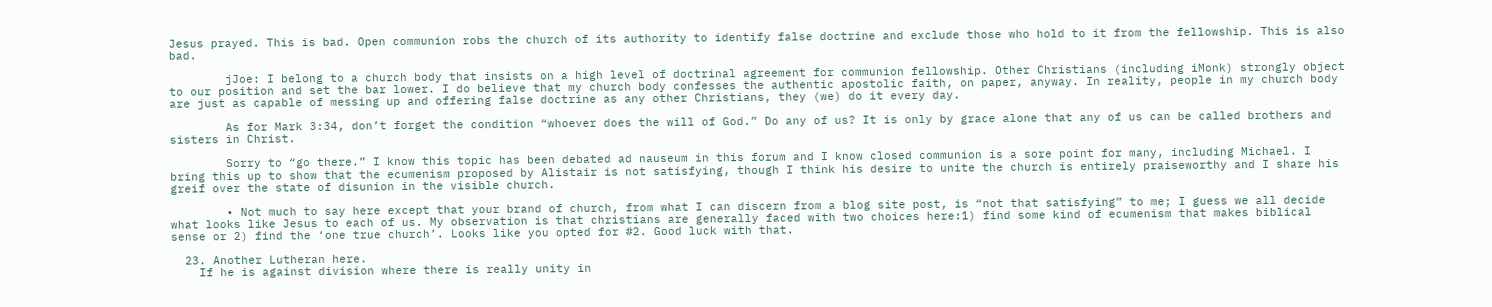Jesus prayed. This is bad. Open communion robs the church of its authority to identify false doctrine and exclude those who hold to it from the fellowship. This is also bad.

        jJoe: I belong to a church body that insists on a high level of doctrinal agreement for communion fellowship. Other Christians (including iMonk) strongly object to our position and set the bar lower. I do believe that my church body confesses the authentic apostolic faith, on paper, anyway. In reality, people in my church body are just as capable of messing up and offering false doctrine as any other Christians, they (we) do it every day.

        As for Mark 3:34, don’t forget the condition “whoever does the will of God.” Do any of us? It is only by grace alone that any of us can be called brothers and sisters in Christ.

        Sorry to “go there.” I know this topic has been debated ad nauseum in this forum and I know closed communion is a sore point for many, including Michael. I bring this up to show that the ecumenism proposed by Alistair is not satisfying, though I think his desire to unite the church is entirely praiseworthy and I share his greif over the state of disunion in the visible church.

        • Not much to say here except that your brand of church, from what I can discern from a blog site post, is “not that satisfying” to me; I guess we all decide what looks like Jesus to each of us. My observation is that christians are generally faced with two choices here:1) find some kind of ecumenism that makes biblical sense or 2) find the ‘one true church’. Looks like you opted for #2. Good luck with that.

  23. Another Lutheran here.
    If he is against division where there is really unity in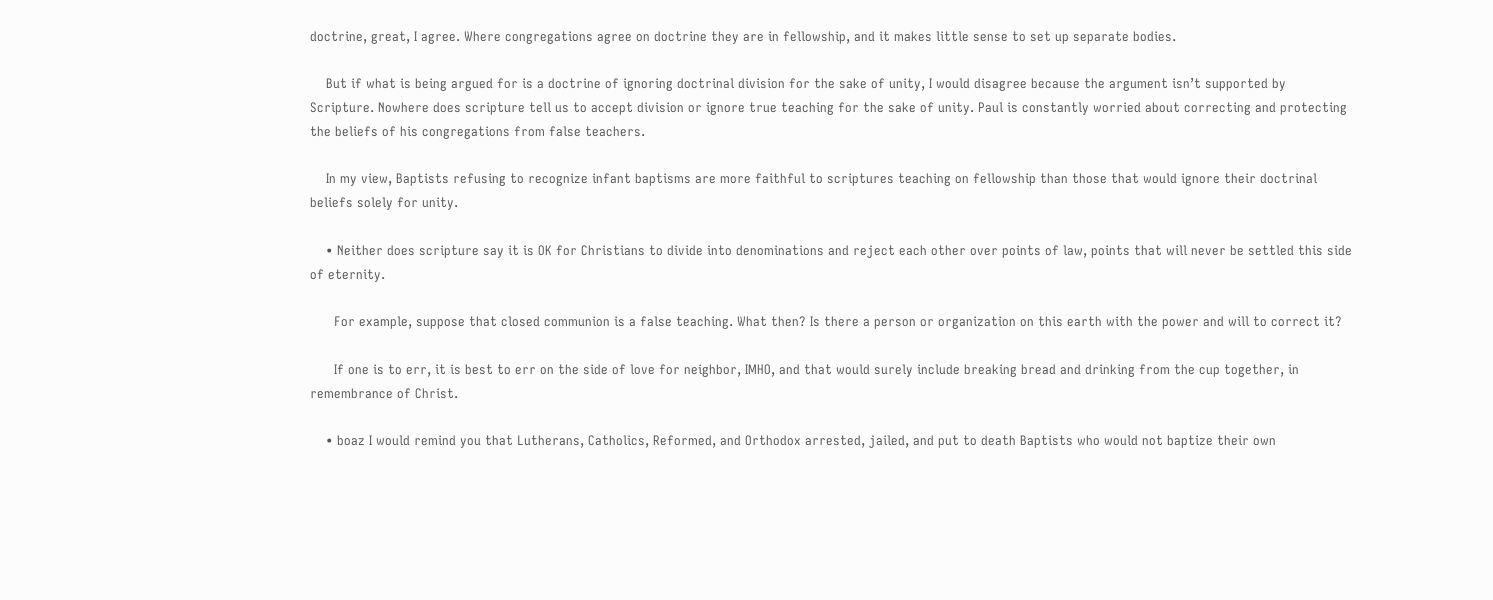doctrine, great, I agree. Where congregations agree on doctrine they are in fellowship, and it makes little sense to set up separate bodies.

    But if what is being argued for is a doctrine of ignoring doctrinal division for the sake of unity, I would disagree because the argument isn’t supported by Scripture. Nowhere does scripture tell us to accept division or ignore true teaching for the sake of unity. Paul is constantly worried about correcting and protecting the beliefs of his congregations from false teachers.

    In my view, Baptists refusing to recognize infant baptisms are more faithful to scriptures teaching on fellowship than those that would ignore their doctrinal beliefs solely for unity.

    • Neither does scripture say it is OK for Christians to divide into denominations and reject each other over points of law, points that will never be settled this side of eternity.

      For example, suppose that closed communion is a false teaching. What then? Is there a person or organization on this earth with the power and will to correct it?

      If one is to err, it is best to err on the side of love for neighbor, IMHO, and that would surely include breaking bread and drinking from the cup together, in remembrance of Christ.

    • boaz I would remind you that Lutherans, Catholics, Reformed, and Orthodox arrested, jailed, and put to death Baptists who would not baptize their own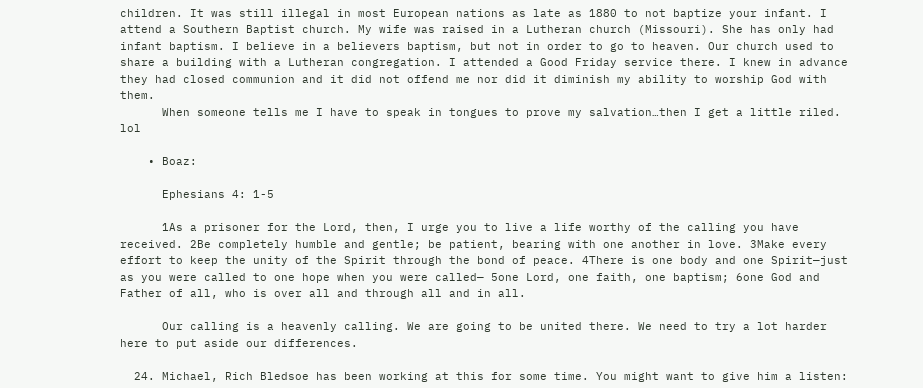children. It was still illegal in most European nations as late as 1880 to not baptize your infant. I attend a Southern Baptist church. My wife was raised in a Lutheran church (Missouri). She has only had infant baptism. I believe in a believers baptism, but not in order to go to heaven. Our church used to share a building with a Lutheran congregation. I attended a Good Friday service there. I knew in advance they had closed communion and it did not offend me nor did it diminish my ability to worship God with them.
      When someone tells me I have to speak in tongues to prove my salvation…then I get a little riled. lol

    • Boaz:

      Ephesians 4: 1-5

      1As a prisoner for the Lord, then, I urge you to live a life worthy of the calling you have received. 2Be completely humble and gentle; be patient, bearing with one another in love. 3Make every effort to keep the unity of the Spirit through the bond of peace. 4There is one body and one Spirit—just as you were called to one hope when you were called— 5one Lord, one faith, one baptism; 6one God and Father of all, who is over all and through all and in all.

      Our calling is a heavenly calling. We are going to be united there. We need to try a lot harder here to put aside our differences.

  24. Michael, Rich Bledsoe has been working at this for some time. You might want to give him a listen: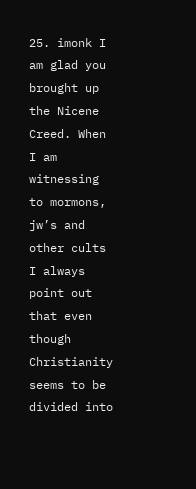25. imonk I am glad you brought up the Nicene Creed. When I am witnessing to mormons, jw’s and other cults I always point out that even though Christianity seems to be divided into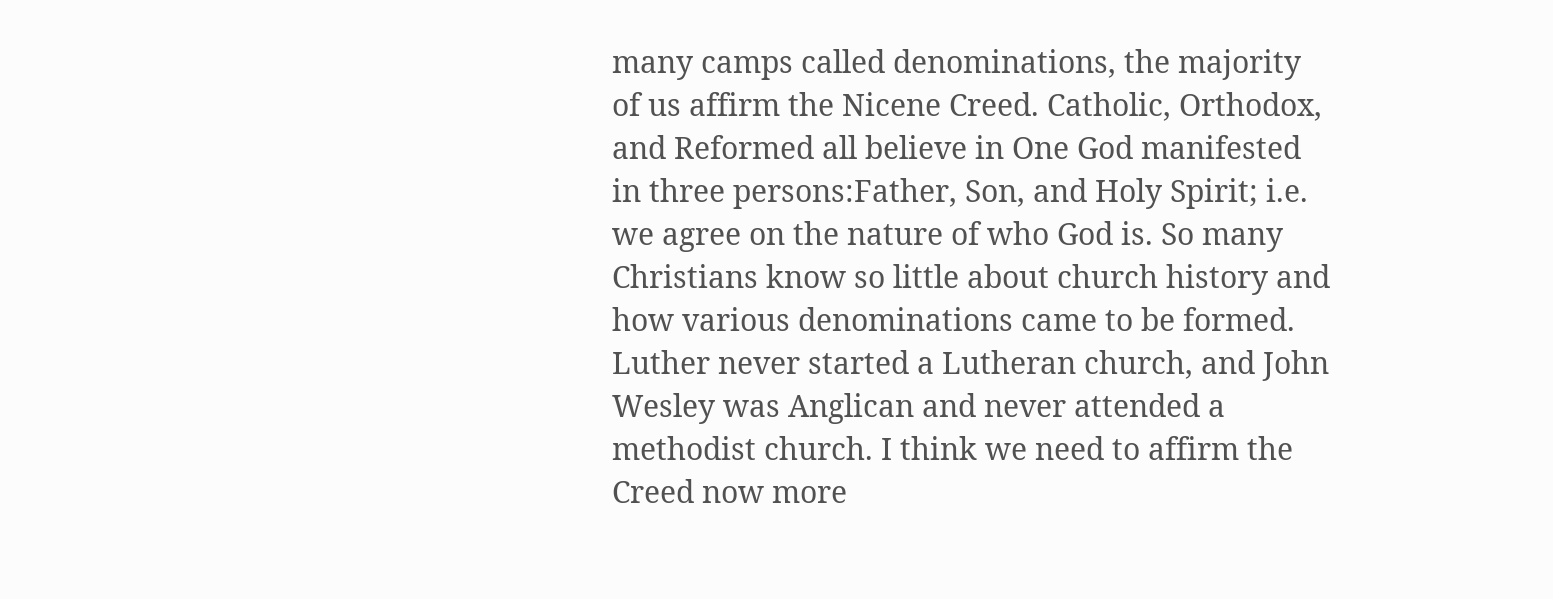many camps called denominations, the majority of us affirm the Nicene Creed. Catholic, Orthodox, and Reformed all believe in One God manifested in three persons:Father, Son, and Holy Spirit; i.e. we agree on the nature of who God is. So many Christians know so little about church history and how various denominations came to be formed. Luther never started a Lutheran church, and John Wesley was Anglican and never attended a methodist church. I think we need to affirm the Creed now more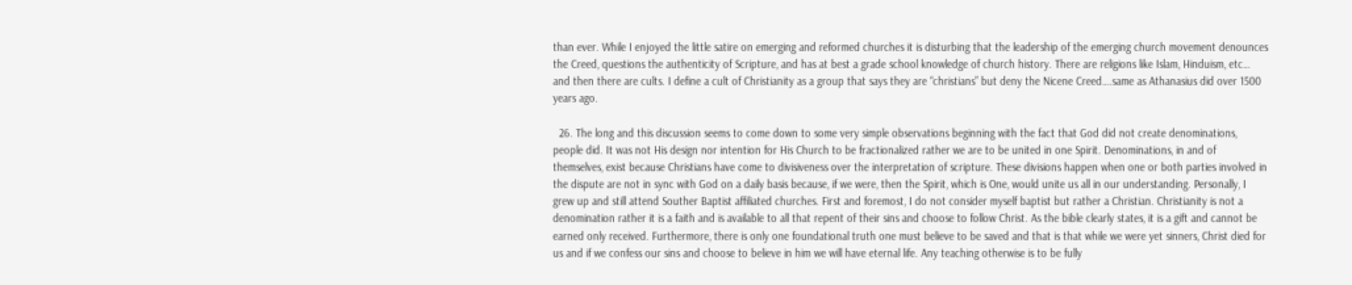than ever. While I enjoyed the little satire on emerging and reformed churches it is disturbing that the leadership of the emerging church movement denounces the Creed, questions the authenticity of Scripture, and has at best a grade school knowledge of church history. There are religions like Islam, Hinduism, etc… and then there are cults. I define a cult of Christianity as a group that says they are “christians” but deny the Nicene Creed….same as Athanasius did over 1500 years ago.

  26. The long and this discussion seems to come down to some very simple observations beginning with the fact that God did not create denominations, people did. It was not His design nor intention for His Church to be fractionalized rather we are to be united in one Spirit. Denominations, in and of themselves, exist because Christians have come to divisiveness over the interpretation of scripture. These divisions happen when one or both parties involved in the dispute are not in sync with God on a daily basis because, if we were, then the Spirit, which is One, would unite us all in our understanding. Personally, I grew up and still attend Souther Baptist affiliated churches. First and foremost, I do not consider myself baptist but rather a Christian. Christianity is not a denomination rather it is a faith and is available to all that repent of their sins and choose to follow Christ. As the bible clearly states, it is a gift and cannot be earned only received. Furthermore, there is only one foundational truth one must believe to be saved and that is that while we were yet sinners, Christ died for us and if we confess our sins and choose to believe in him we will have eternal life. Any teaching otherwise is to be fully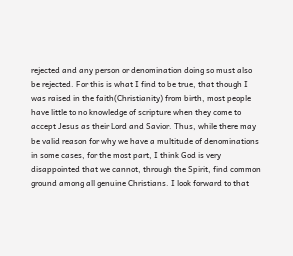rejected and any person or denomination doing so must also be rejected. For this is what I find to be true, that though I was raised in the faith(Christianity) from birth, most people have little to no knowledge of scripture when they come to accept Jesus as their Lord and Savior. Thus, while there may be valid reason for why we have a multitude of denominations in some cases, for the most part, I think God is very disappointed that we cannot, through the Spirit, find common ground among all genuine Christians. I look forward to that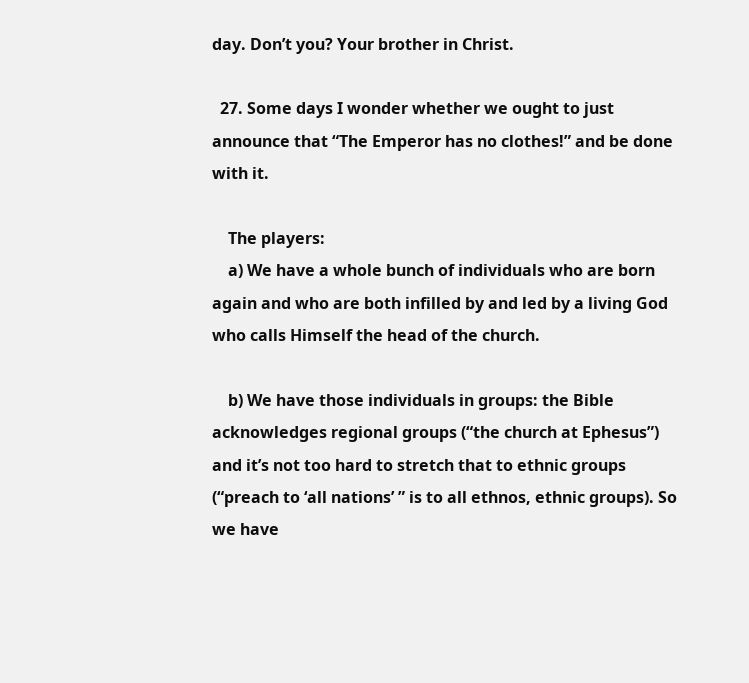day. Don’t you? Your brother in Christ.

  27. Some days I wonder whether we ought to just announce that “The Emperor has no clothes!” and be done with it.

    The players:
    a) We have a whole bunch of individuals who are born again and who are both infilled by and led by a living God who calls Himself the head of the church.

    b) We have those individuals in groups: the Bible acknowledges regional groups (“the church at Ephesus”) and it’s not too hard to stretch that to ethnic groups (“preach to ‘all nations’ ” is to all ethnos, ethnic groups). So we have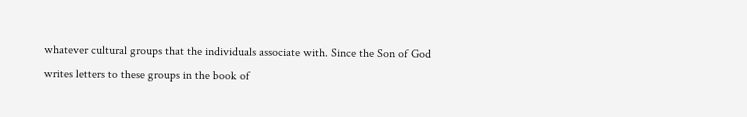whatever cultural groups that the individuals associate with. Since the Son of God writes letters to these groups in the book of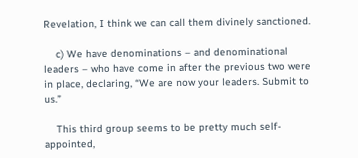Revelation, I think we can call them divinely sanctioned.

    c) We have denominations – and denominational leaders – who have come in after the previous two were in place, declaring, “We are now your leaders. Submit to us.”

    This third group seems to be pretty much self-appointed,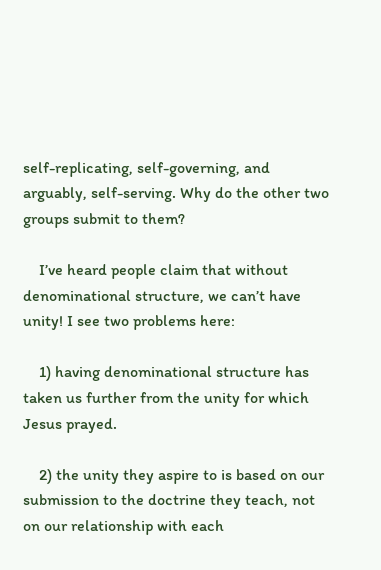self-replicating, self-governing, and arguably, self-serving. Why do the other two groups submit to them?

    I’ve heard people claim that without denominational structure, we can’t have unity! I see two problems here:

    1) having denominational structure has taken us further from the unity for which Jesus prayed.

    2) the unity they aspire to is based on our submission to the doctrine they teach, not on our relationship with each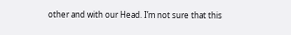other and with our Head. I’m not sure that this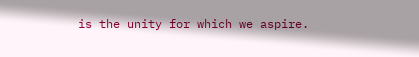is the unity for which we aspire.